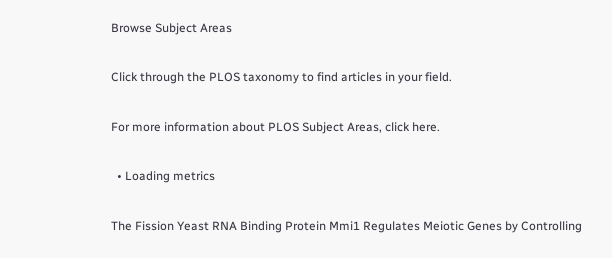Browse Subject Areas

Click through the PLOS taxonomy to find articles in your field.

For more information about PLOS Subject Areas, click here.

  • Loading metrics

The Fission Yeast RNA Binding Protein Mmi1 Regulates Meiotic Genes by Controlling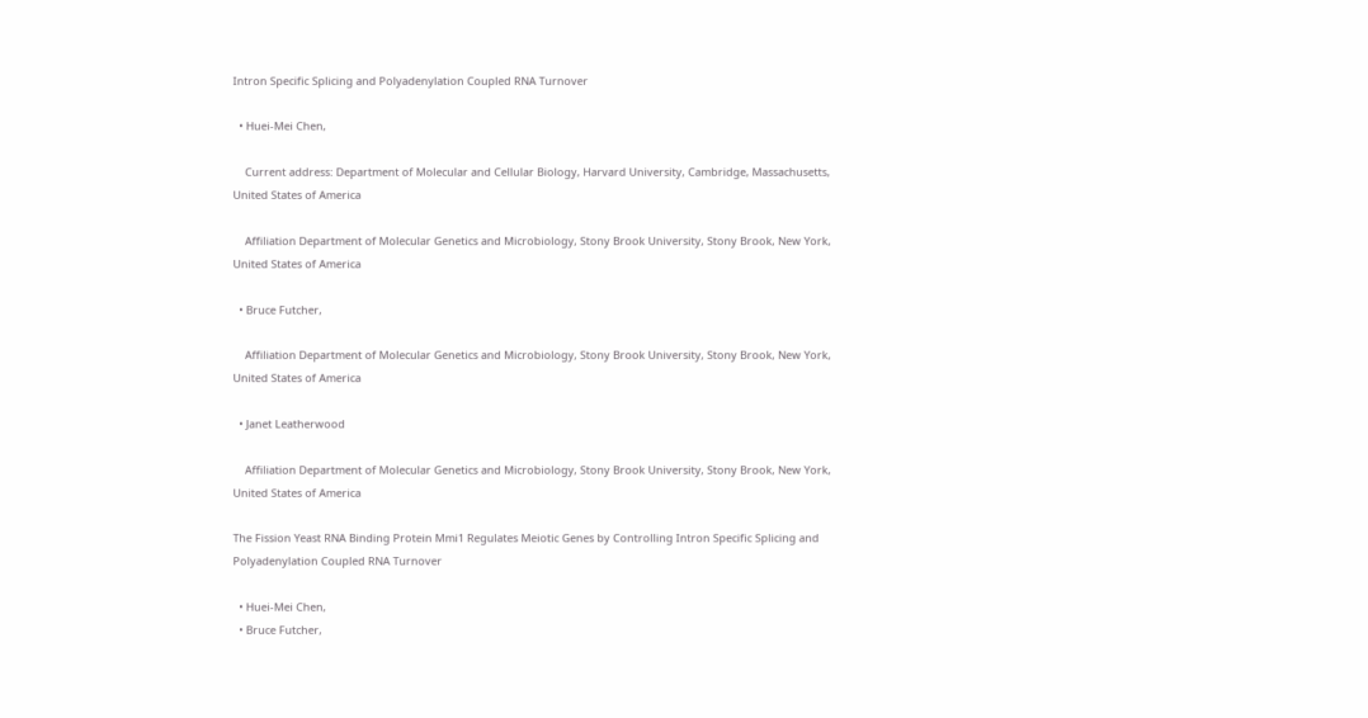Intron Specific Splicing and Polyadenylation Coupled RNA Turnover

  • Huei-Mei Chen,

    Current address: Department of Molecular and Cellular Biology, Harvard University, Cambridge, Massachusetts, United States of America

    Affiliation Department of Molecular Genetics and Microbiology, Stony Brook University, Stony Brook, New York, United States of America

  • Bruce Futcher,

    Affiliation Department of Molecular Genetics and Microbiology, Stony Brook University, Stony Brook, New York, United States of America

  • Janet Leatherwood

    Affiliation Department of Molecular Genetics and Microbiology, Stony Brook University, Stony Brook, New York, United States of America

The Fission Yeast RNA Binding Protein Mmi1 Regulates Meiotic Genes by Controlling Intron Specific Splicing and Polyadenylation Coupled RNA Turnover

  • Huei-Mei Chen,
  • Bruce Futcher,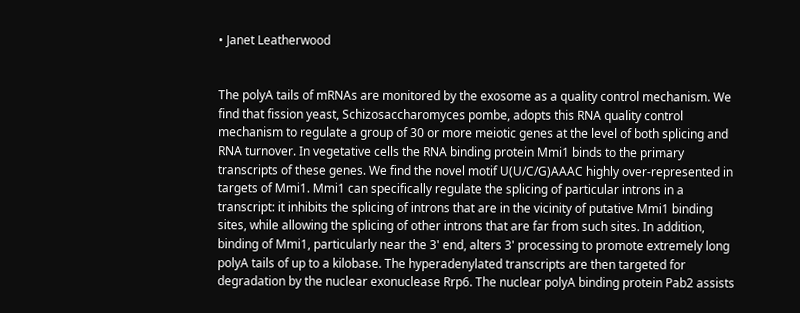• Janet Leatherwood


The polyA tails of mRNAs are monitored by the exosome as a quality control mechanism. We find that fission yeast, Schizosaccharomyces pombe, adopts this RNA quality control mechanism to regulate a group of 30 or more meiotic genes at the level of both splicing and RNA turnover. In vegetative cells the RNA binding protein Mmi1 binds to the primary transcripts of these genes. We find the novel motif U(U/C/G)AAAC highly over-represented in targets of Mmi1. Mmi1 can specifically regulate the splicing of particular introns in a transcript: it inhibits the splicing of introns that are in the vicinity of putative Mmi1 binding sites, while allowing the splicing of other introns that are far from such sites. In addition, binding of Mmi1, particularly near the 3' end, alters 3' processing to promote extremely long polyA tails of up to a kilobase. The hyperadenylated transcripts are then targeted for degradation by the nuclear exonuclease Rrp6. The nuclear polyA binding protein Pab2 assists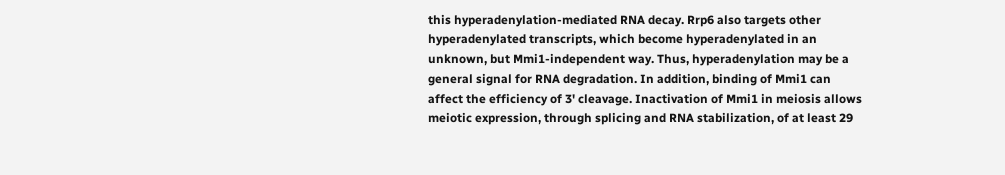this hyperadenylation-mediated RNA decay. Rrp6 also targets other hyperadenylated transcripts, which become hyperadenylated in an unknown, but Mmi1-independent way. Thus, hyperadenylation may be a general signal for RNA degradation. In addition, binding of Mmi1 can affect the efficiency of 3' cleavage. Inactivation of Mmi1 in meiosis allows meiotic expression, through splicing and RNA stabilization, of at least 29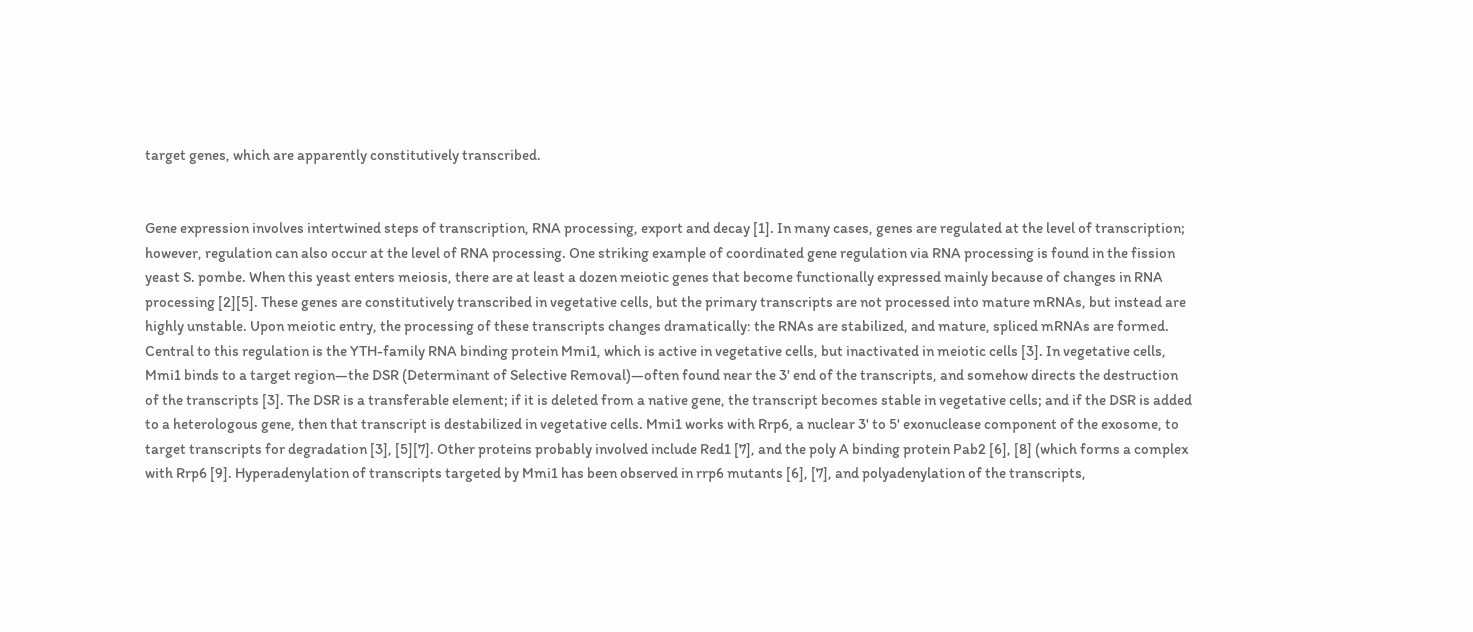target genes, which are apparently constitutively transcribed.


Gene expression involves intertwined steps of transcription, RNA processing, export and decay [1]. In many cases, genes are regulated at the level of transcription; however, regulation can also occur at the level of RNA processing. One striking example of coordinated gene regulation via RNA processing is found in the fission yeast S. pombe. When this yeast enters meiosis, there are at least a dozen meiotic genes that become functionally expressed mainly because of changes in RNA processing [2][5]. These genes are constitutively transcribed in vegetative cells, but the primary transcripts are not processed into mature mRNAs, but instead are highly unstable. Upon meiotic entry, the processing of these transcripts changes dramatically: the RNAs are stabilized, and mature, spliced mRNAs are formed. Central to this regulation is the YTH-family RNA binding protein Mmi1, which is active in vegetative cells, but inactivated in meiotic cells [3]. In vegetative cells, Mmi1 binds to a target region—the DSR (Determinant of Selective Removal)—often found near the 3' end of the transcripts, and somehow directs the destruction of the transcripts [3]. The DSR is a transferable element; if it is deleted from a native gene, the transcript becomes stable in vegetative cells; and if the DSR is added to a heterologous gene, then that transcript is destabilized in vegetative cells. Mmi1 works with Rrp6, a nuclear 3' to 5' exonuclease component of the exosome, to target transcripts for degradation [3], [5][7]. Other proteins probably involved include Red1 [7], and the poly A binding protein Pab2 [6], [8] (which forms a complex with Rrp6 [9]. Hyperadenylation of transcripts targeted by Mmi1 has been observed in rrp6 mutants [6], [7], and polyadenylation of the transcripts,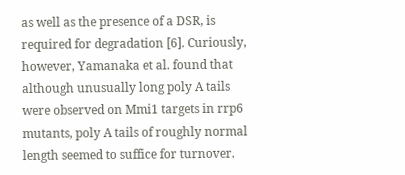as well as the presence of a DSR, is required for degradation [6]. Curiously, however, Yamanaka et al. found that although unusually long poly A tails were observed on Mmi1 targets in rrp6 mutants, poly A tails of roughly normal length seemed to suffice for turnover.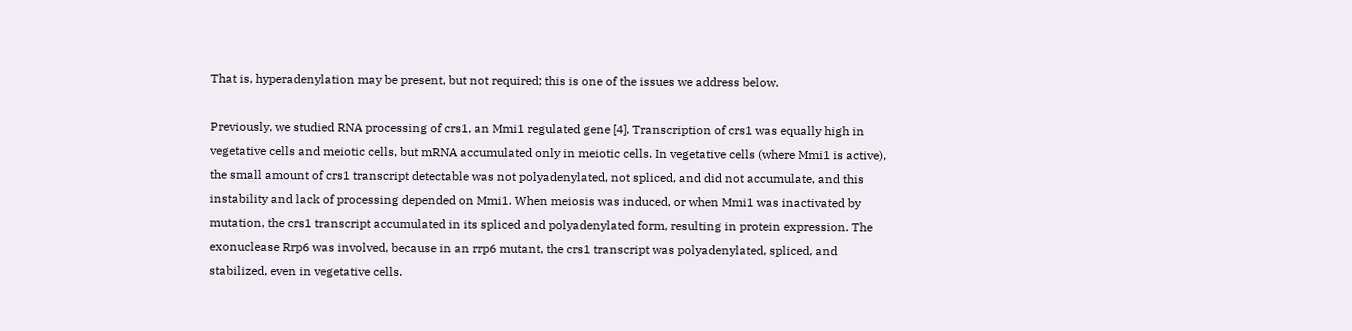That is, hyperadenylation may be present, but not required; this is one of the issues we address below.

Previously, we studied RNA processing of crs1, an Mmi1 regulated gene [4]. Transcription of crs1 was equally high in vegetative cells and meiotic cells, but mRNA accumulated only in meiotic cells. In vegetative cells (where Mmi1 is active), the small amount of crs1 transcript detectable was not polyadenylated, not spliced, and did not accumulate, and this instability and lack of processing depended on Mmi1. When meiosis was induced, or when Mmi1 was inactivated by mutation, the crs1 transcript accumulated in its spliced and polyadenylated form, resulting in protein expression. The exonuclease Rrp6 was involved, because in an rrp6 mutant, the crs1 transcript was polyadenylated, spliced, and stabilized, even in vegetative cells.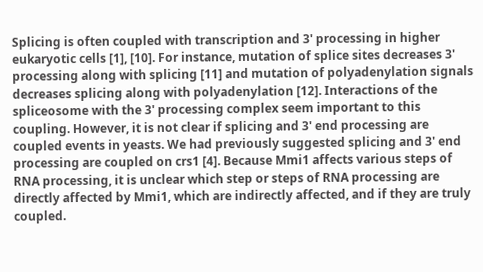Splicing is often coupled with transcription and 3' processing in higher eukaryotic cells [1], [10]. For instance, mutation of splice sites decreases 3' processing along with splicing [11] and mutation of polyadenylation signals decreases splicing along with polyadenylation [12]. Interactions of the spliceosome with the 3' processing complex seem important to this coupling. However, it is not clear if splicing and 3' end processing are coupled events in yeasts. We had previously suggested splicing and 3' end processing are coupled on crs1 [4]. Because Mmi1 affects various steps of RNA processing, it is unclear which step or steps of RNA processing are directly affected by Mmi1, which are indirectly affected, and if they are truly coupled.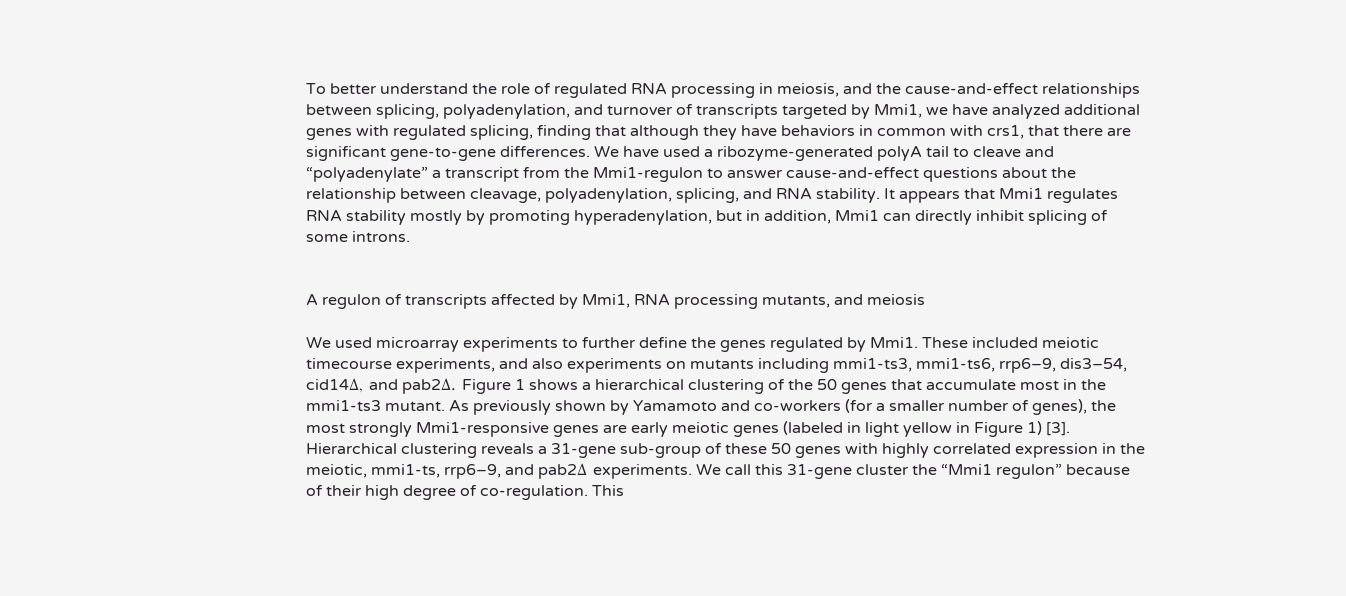To better understand the role of regulated RNA processing in meiosis, and the cause-and-effect relationships between splicing, polyadenylation, and turnover of transcripts targeted by Mmi1, we have analyzed additional genes with regulated splicing, finding that although they have behaviors in common with crs1, that there are significant gene-to-gene differences. We have used a ribozyme-generated polyA tail to cleave and “polyadenylate” a transcript from the Mmi1-regulon to answer cause-and-effect questions about the relationship between cleavage, polyadenylation, splicing, and RNA stability. It appears that Mmi1 regulates RNA stability mostly by promoting hyperadenylation, but in addition, Mmi1 can directly inhibit splicing of some introns.


A regulon of transcripts affected by Mmi1, RNA processing mutants, and meiosis

We used microarray experiments to further define the genes regulated by Mmi1. These included meiotic timecourse experiments, and also experiments on mutants including mmi1-ts3, mmi1-ts6, rrp6–9, dis3–54, cid14Δ, and pab2Δ. Figure 1 shows a hierarchical clustering of the 50 genes that accumulate most in the mmi1-ts3 mutant. As previously shown by Yamamoto and co-workers (for a smaller number of genes), the most strongly Mmi1-responsive genes are early meiotic genes (labeled in light yellow in Figure 1) [3]. Hierarchical clustering reveals a 31-gene sub-group of these 50 genes with highly correlated expression in the meiotic, mmi1-ts, rrp6–9, and pab2Δ experiments. We call this 31-gene cluster the “Mmi1 regulon” because of their high degree of co-regulation. This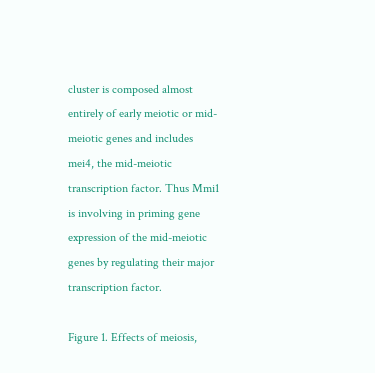cluster is composed almost entirely of early meiotic or mid-meiotic genes and includes mei4, the mid-meiotic transcription factor. Thus Mmi1 is involving in priming gene expression of the mid-meiotic genes by regulating their major transcription factor.

Figure 1. Effects of meiosis,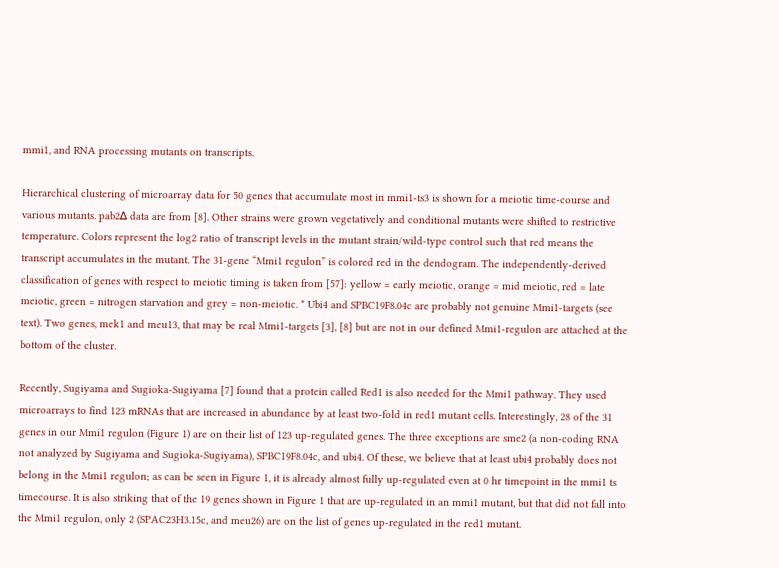mmi1, and RNA processing mutants on transcripts.

Hierarchical clustering of microarray data for 50 genes that accumulate most in mmi1-ts3 is shown for a meiotic time-course and various mutants. pab2Δ data are from [8]. Other strains were grown vegetatively and conditional mutants were shifted to restrictive temperature. Colors represent the log2 ratio of transcript levels in the mutant strain/wild-type control such that red means the transcript accumulates in the mutant. The 31-gene “Mmi1 regulon” is colored red in the dendogram. The independently-derived classification of genes with respect to meiotic timing is taken from [57]: yellow = early meiotic, orange = mid meiotic, red = late meiotic, green = nitrogen starvation and grey = non-meiotic. * Ubi4 and SPBC19F8.04c are probably not genuine Mmi1-targets (see text). Two genes, mek1 and meu13, that may be real Mmi1-targets [3], [8] but are not in our defined Mmi1-regulon are attached at the bottom of the cluster.

Recently, Sugiyama and Sugioka-Sugiyama [7] found that a protein called Red1 is also needed for the Mmi1 pathway. They used microarrays to find 123 mRNAs that are increased in abundance by at least two-fold in red1 mutant cells. Interestingly, 28 of the 31 genes in our Mmi1 regulon (Figure 1) are on their list of 123 up-regulated genes. The three exceptions are sme2 (a non-coding RNA not analyzed by Sugiyama and Sugioka-Sugiyama), SPBC19F8.04c, and ubi4. Of these, we believe that at least ubi4 probably does not belong in the Mmi1 regulon; as can be seen in Figure 1, it is already almost fully up-regulated even at 0 hr timepoint in the mmi1 ts timecourse. It is also striking that of the 19 genes shown in Figure 1 that are up-regulated in an mmi1 mutant, but that did not fall into the Mmi1 regulon, only 2 (SPAC23H3.15c, and meu26) are on the list of genes up-regulated in the red1 mutant.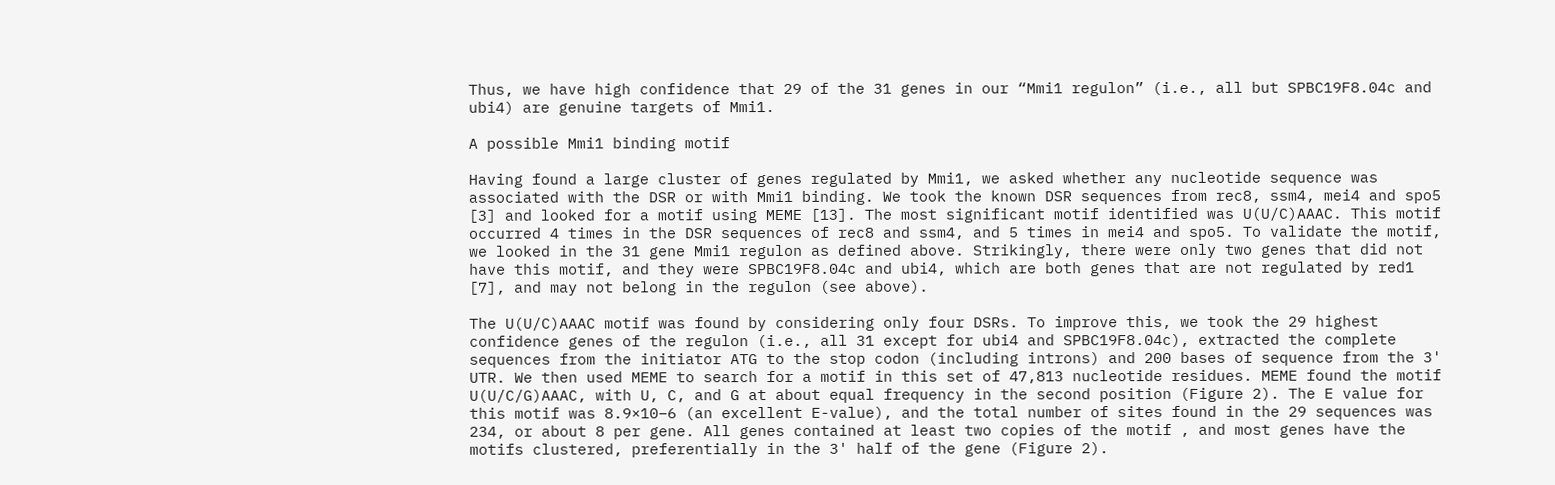Thus, we have high confidence that 29 of the 31 genes in our “Mmi1 regulon” (i.e., all but SPBC19F8.04c and ubi4) are genuine targets of Mmi1.

A possible Mmi1 binding motif

Having found a large cluster of genes regulated by Mmi1, we asked whether any nucleotide sequence was associated with the DSR or with Mmi1 binding. We took the known DSR sequences from rec8, ssm4, mei4 and spo5 [3] and looked for a motif using MEME [13]. The most significant motif identified was U(U/C)AAAC. This motif occurred 4 times in the DSR sequences of rec8 and ssm4, and 5 times in mei4 and spo5. To validate the motif, we looked in the 31 gene Mmi1 regulon as defined above. Strikingly, there were only two genes that did not have this motif, and they were SPBC19F8.04c and ubi4, which are both genes that are not regulated by red1 [7], and may not belong in the regulon (see above).

The U(U/C)AAAC motif was found by considering only four DSRs. To improve this, we took the 29 highest confidence genes of the regulon (i.e., all 31 except for ubi4 and SPBC19F8.04c), extracted the complete sequences from the initiator ATG to the stop codon (including introns) and 200 bases of sequence from the 3' UTR. We then used MEME to search for a motif in this set of 47,813 nucleotide residues. MEME found the motif U(U/C/G)AAAC, with U, C, and G at about equal frequency in the second position (Figure 2). The E value for this motif was 8.9×10−6 (an excellent E-value), and the total number of sites found in the 29 sequences was 234, or about 8 per gene. All genes contained at least two copies of the motif , and most genes have the motifs clustered, preferentially in the 3' half of the gene (Figure 2).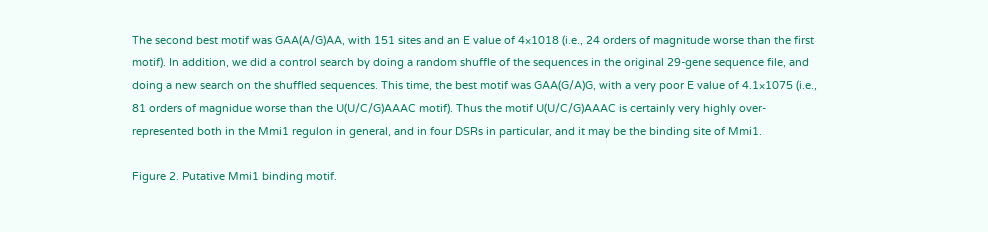The second best motif was GAA(A/G)AA, with 151 sites and an E value of 4×1018 (i.e., 24 orders of magnitude worse than the first motif). In addition, we did a control search by doing a random shuffle of the sequences in the original 29-gene sequence file, and doing a new search on the shuffled sequences. This time, the best motif was GAA(G/A)G, with a very poor E value of 4.1×1075 (i.e., 81 orders of magnidue worse than the U(U/C/G)AAAC motif). Thus the motif U(U/C/G)AAAC is certainly very highly over-represented both in the Mmi1 regulon in general, and in four DSRs in particular, and it may be the binding site of Mmi1.

Figure 2. Putative Mmi1 binding motif.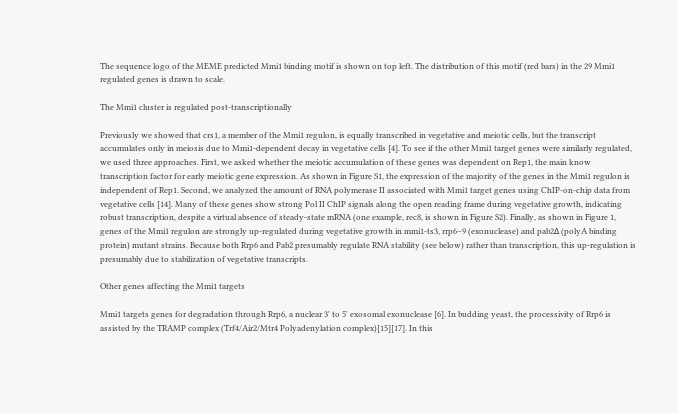The sequence logo of the MEME predicted Mmi1 binding motif is shown on top left. The distribution of this motif (red bars) in the 29 Mmi1 regulated genes is drawn to scale.

The Mmi1 cluster is regulated post-transcriptionally

Previously we showed that crs1, a member of the Mmi1 regulon, is equally transcribed in vegetative and meiotic cells, but the transcript accumulates only in meiosis due to Mmi1-dependent decay in vegetative cells [4]. To see if the other Mmi1 target genes were similarly regulated, we used three approaches. First, we asked whether the meiotic accumulation of these genes was dependent on Rep1, the main know transcription factor for early meiotic gene expression. As shown in Figure S1, the expression of the majority of the genes in the Mmi1 regulon is independent of Rep1. Second, we analyzed the amount of RNA polymerase II associated with Mmi1 target genes using ChIP-on-chip data from vegetative cells [14]. Many of these genes show strong Pol II ChIP signals along the open reading frame during vegetative growth, indicating robust transcription, despite a virtual absence of steady-state mRNA (one example, rec8, is shown in Figure S2). Finally, as shown in Figure 1, genes of the Mmi1 regulon are strongly up-regulated during vegetative growth in mmi1-ts3, rrp6–9 (exonuclease) and pab2Δ (polyA binding protein) mutant strains. Because both Rrp6 and Pab2 presumably regulate RNA stability (see below) rather than transcription, this up-regulation is presumably due to stabilization of vegetative transcripts.

Other genes affecting the Mmi1 targets

Mmi1 targets genes for degradation through Rrp6, a nuclear 3' to 5' exosomal exonuclease [6]. In budding yeast, the processivity of Rrp6 is assisted by the TRAMP complex (Trf4/Air2/Mtr4 Polyadenylation complex)[15][17]. In this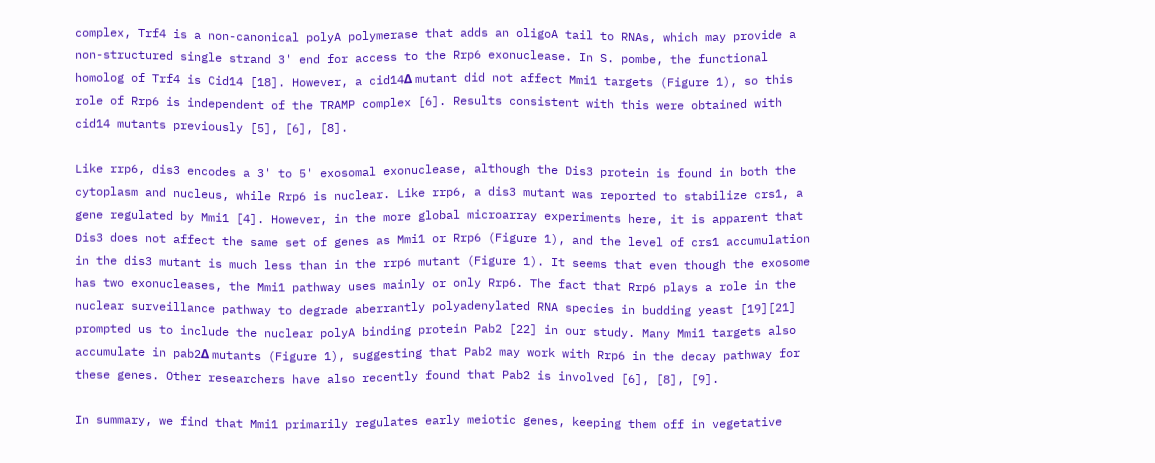complex, Trf4 is a non-canonical polyA polymerase that adds an oligoA tail to RNAs, which may provide a non-structured single strand 3' end for access to the Rrp6 exonuclease. In S. pombe, the functional homolog of Trf4 is Cid14 [18]. However, a cid14Δ mutant did not affect Mmi1 targets (Figure 1), so this role of Rrp6 is independent of the TRAMP complex [6]. Results consistent with this were obtained with cid14 mutants previously [5], [6], [8].

Like rrp6, dis3 encodes a 3' to 5' exosomal exonuclease, although the Dis3 protein is found in both the cytoplasm and nucleus, while Rrp6 is nuclear. Like rrp6, a dis3 mutant was reported to stabilize crs1, a gene regulated by Mmi1 [4]. However, in the more global microarray experiments here, it is apparent that Dis3 does not affect the same set of genes as Mmi1 or Rrp6 (Figure 1), and the level of crs1 accumulation in the dis3 mutant is much less than in the rrp6 mutant (Figure 1). It seems that even though the exosome has two exonucleases, the Mmi1 pathway uses mainly or only Rrp6. The fact that Rrp6 plays a role in the nuclear surveillance pathway to degrade aberrantly polyadenylated RNA species in budding yeast [19][21] prompted us to include the nuclear polyA binding protein Pab2 [22] in our study. Many Mmi1 targets also accumulate in pab2Δ mutants (Figure 1), suggesting that Pab2 may work with Rrp6 in the decay pathway for these genes. Other researchers have also recently found that Pab2 is involved [6], [8], [9].

In summary, we find that Mmi1 primarily regulates early meiotic genes, keeping them off in vegetative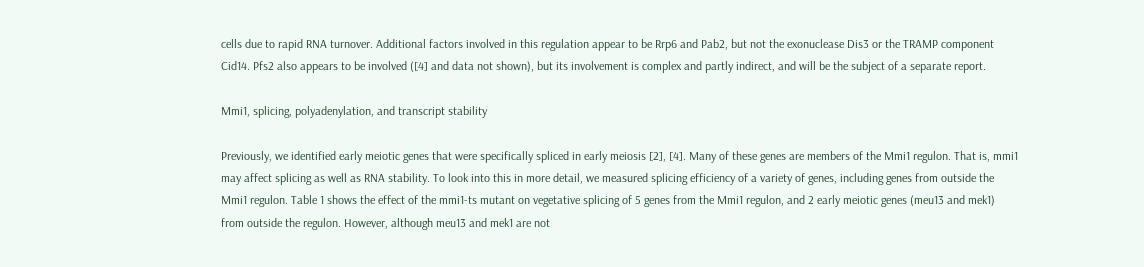cells due to rapid RNA turnover. Additional factors involved in this regulation appear to be Rrp6 and Pab2, but not the exonuclease Dis3 or the TRAMP component Cid14. Pfs2 also appears to be involved ([4] and data not shown), but its involvement is complex and partly indirect, and will be the subject of a separate report.

Mmi1, splicing, polyadenylation, and transcript stability

Previously, we identified early meiotic genes that were specifically spliced in early meiosis [2], [4]. Many of these genes are members of the Mmi1 regulon. That is, mmi1 may affect splicing as well as RNA stability. To look into this in more detail, we measured splicing efficiency of a variety of genes, including genes from outside the Mmi1 regulon. Table 1 shows the effect of the mmi1-ts mutant on vegetative splicing of 5 genes from the Mmi1 regulon, and 2 early meiotic genes (meu13 and mek1) from outside the regulon. However, although meu13 and mek1 are not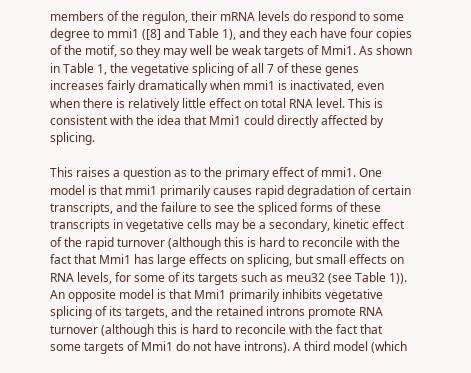members of the regulon, their mRNA levels do respond to some degree to mmi1 ([8] and Table 1), and they each have four copies of the motif, so they may well be weak targets of Mmi1. As shown in Table 1, the vegetative splicing of all 7 of these genes increases fairly dramatically when mmi1 is inactivated, even when there is relatively little effect on total RNA level. This is consistent with the idea that Mmi1 could directly affected by splicing.

This raises a question as to the primary effect of mmi1. One model is that mmi1 primarily causes rapid degradation of certain transcripts, and the failure to see the spliced forms of these transcripts in vegetative cells may be a secondary, kinetic effect of the rapid turnover (although this is hard to reconcile with the fact that Mmi1 has large effects on splicing, but small effects on RNA levels, for some of its targets such as meu32 (see Table 1)). An opposite model is that Mmi1 primarily inhibits vegetative splicing of its targets, and the retained introns promote RNA turnover (although this is hard to reconcile with the fact that some targets of Mmi1 do not have introns). A third model (which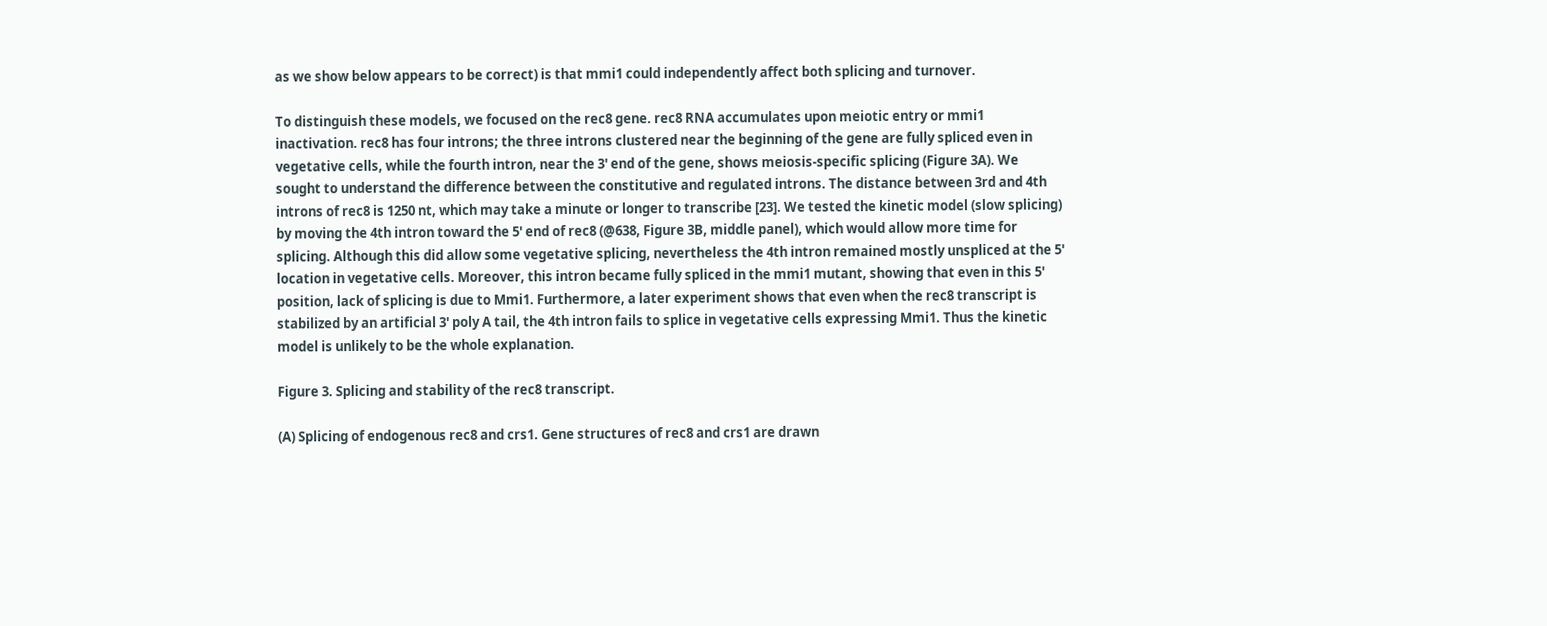as we show below appears to be correct) is that mmi1 could independently affect both splicing and turnover.

To distinguish these models, we focused on the rec8 gene. rec8 RNA accumulates upon meiotic entry or mmi1 inactivation. rec8 has four introns; the three introns clustered near the beginning of the gene are fully spliced even in vegetative cells, while the fourth intron, near the 3' end of the gene, shows meiosis-specific splicing (Figure 3A). We sought to understand the difference between the constitutive and regulated introns. The distance between 3rd and 4th introns of rec8 is 1250 nt, which may take a minute or longer to transcribe [23]. We tested the kinetic model (slow splicing) by moving the 4th intron toward the 5' end of rec8 (@638, Figure 3B, middle panel), which would allow more time for splicing. Although this did allow some vegetative splicing, nevertheless the 4th intron remained mostly unspliced at the 5' location in vegetative cells. Moreover, this intron became fully spliced in the mmi1 mutant, showing that even in this 5' position, lack of splicing is due to Mmi1. Furthermore, a later experiment shows that even when the rec8 transcript is stabilized by an artificial 3' poly A tail, the 4th intron fails to splice in vegetative cells expressing Mmi1. Thus the kinetic model is unlikely to be the whole explanation.

Figure 3. Splicing and stability of the rec8 transcript.

(A) Splicing of endogenous rec8 and crs1. Gene structures of rec8 and crs1 are drawn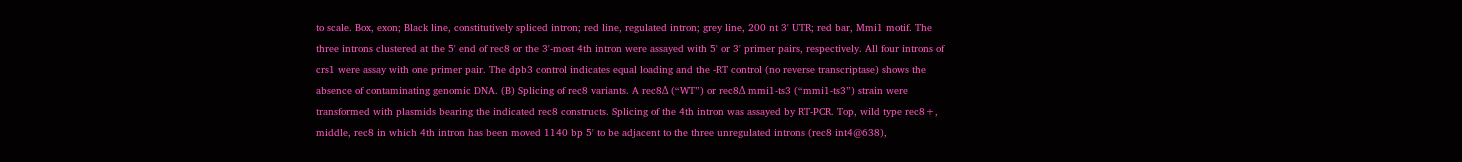to scale. Box, exon; Black line, constitutively spliced intron; red line, regulated intron; grey line, 200 nt 3' UTR; red bar, Mmi1 motif. The three introns clustered at the 5' end of rec8 or the 3'-most 4th intron were assayed with 5' or 3' primer pairs, respectively. All four introns of crs1 were assay with one primer pair. The dpb3 control indicates equal loading and the -RT control (no reverse transcriptase) shows the absence of contaminating genomic DNA. (B) Splicing of rec8 variants. A rec8Δ (“WT”) or rec8Δ mmi1-ts3 (“mmi1-ts3”) strain were transformed with plasmids bearing the indicated rec8 constructs. Splicing of the 4th intron was assayed by RT-PCR. Top, wild type rec8+, middle, rec8 in which 4th intron has been moved 1140 bp 5' to be adjacent to the three unregulated introns (rec8 int4@638),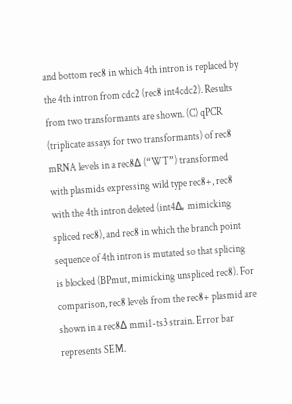and bottom rec8 in which 4th intron is replaced by the 4th intron from cdc2 (rec8 int4cdc2). Results from two transformants are shown. (C) qPCR (triplicate assays for two transformants) of rec8 mRNA levels in a rec8Δ (“WT”) transformed with plasmids expressing wild type rec8+, rec8 with the 4th intron deleted (int4Δ, mimicking spliced rec8), and rec8 in which the branch point sequence of 4th intron is mutated so that splicing is blocked (BPmut, mimicking unspliced rec8). For comparison, rec8 levels from the rec8+ plasmid are shown in a rec8Δ mmi1-ts3 strain. Error bar represents SEM.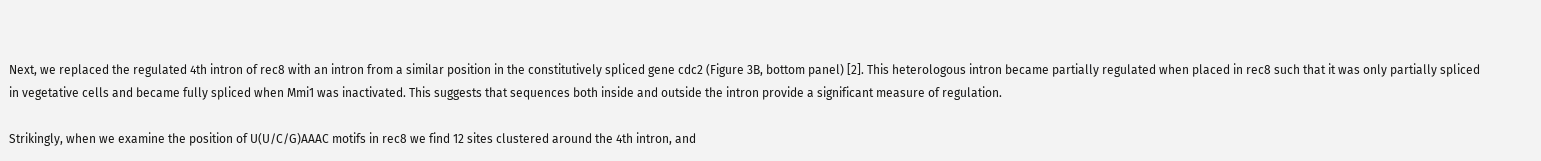Next, we replaced the regulated 4th intron of rec8 with an intron from a similar position in the constitutively spliced gene cdc2 (Figure 3B, bottom panel) [2]. This heterologous intron became partially regulated when placed in rec8 such that it was only partially spliced in vegetative cells and became fully spliced when Mmi1 was inactivated. This suggests that sequences both inside and outside the intron provide a significant measure of regulation.

Strikingly, when we examine the position of U(U/C/G)AAAC motifs in rec8 we find 12 sites clustered around the 4th intron, and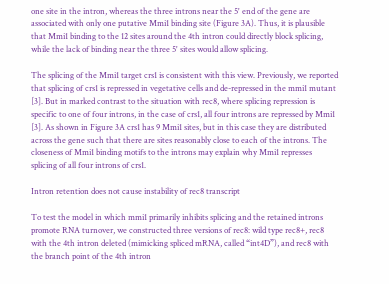one site in the intron, whereas the three introns near the 5' end of the gene are associated with only one putative Mmi1 binding site (Figure 3A). Thus, it is plausible that Mmi1 binding to the 12 sites around the 4th intron could directly block splicing, while the lack of binding near the three 5' sites would allow splicing.

The splicing of the Mmi1 target crs1 is consistent with this view. Previously, we reported that splicing of crs1 is repressed in vegetative cells and de-repressed in the mmi1 mutant [3]. But in marked contrast to the situation with rec8, where splicing repression is specific to one of four introns, in the case of crs1, all four introns are repressed by Mmi1 [3]. As shown in Figure 3A crs1 has 9 Mmi1 sites, but in this case they are distributed across the gene such that there are sites reasonably close to each of the introns. The closeness of Mmi1 binding motifs to the introns may explain why Mmi1 represses splicing of all four introns of crs1.

Intron retention does not cause instability of rec8 transcript

To test the model in which mmi1 primarily inhibits splicing and the retained introns promote RNA turnover, we constructed three versions of rec8: wild type rec8+, rec8 with the 4th intron deleted (mimicking spliced mRNA, called “int4D”), and rec8 with the branch point of the 4th intron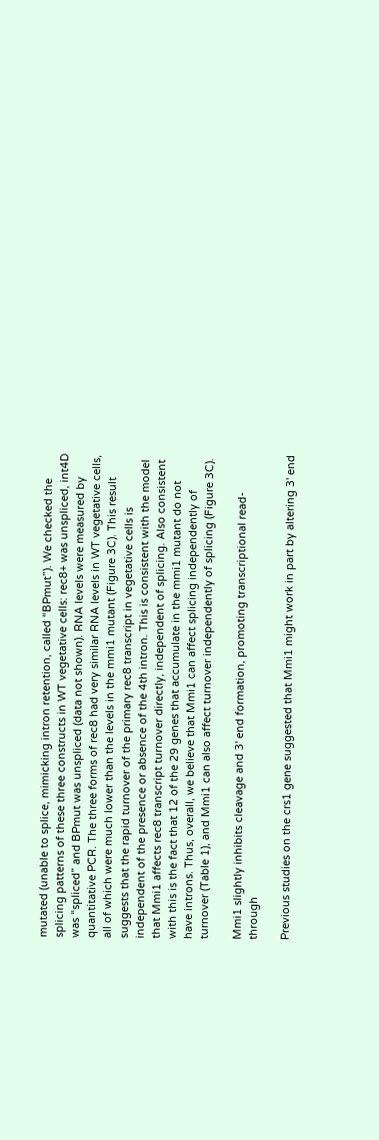mutated (unable to splice, mimicking intron retention, called “BPmut”). We checked the splicing patterns of these three constructs in WT vegetative cells: rec8+ was unspliced, int4D was “spliced” and BPmut was unspliced (data not shown). RNA levels were measured by quantitative PCR. The three forms of rec8 had very similar RNA levels in WT vegetative cells, all of which were much lower than the levels in the mmi1 mutant (Figure 3C). This result suggests that the rapid turnover of the primary rec8 transcript in vegetative cells is independent of the presence or absence of the 4th intron. This is consistent with the model that Mmi1 affects rec8 transcript turnover directly, independent of splicing. Also consistent with this is the fact that 12 of the 29 genes that accumulate in the mmi1 mutant do not have introns. Thus, overall, we believe that Mmi1 can affect splicing independently of turnover (Table 1), and Mmi1 can also affect turnover independently of splicing (Figure 3C).

Mmi1 slightly inhibits cleavage and 3' end formation, promoting transcriptional read-through

Previous studies on the crs1 gene suggested that Mmi1 might work in part by altering 3' end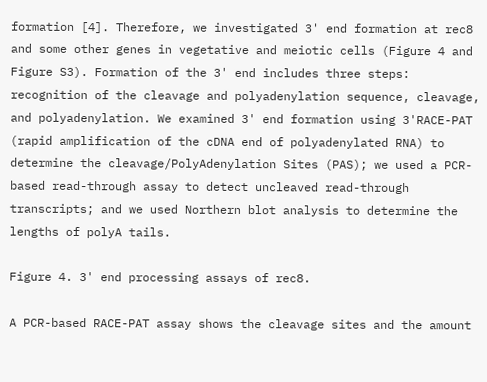formation [4]. Therefore, we investigated 3' end formation at rec8 and some other genes in vegetative and meiotic cells (Figure 4 and Figure S3). Formation of the 3' end includes three steps: recognition of the cleavage and polyadenylation sequence, cleavage, and polyadenylation. We examined 3' end formation using 3'RACE-PAT (rapid amplification of the cDNA end of polyadenylated RNA) to determine the cleavage/PolyAdenylation Sites (PAS); we used a PCR-based read-through assay to detect uncleaved read-through transcripts; and we used Northern blot analysis to determine the lengths of polyA tails.

Figure 4. 3' end processing assays of rec8.

A PCR-based RACE-PAT assay shows the cleavage sites and the amount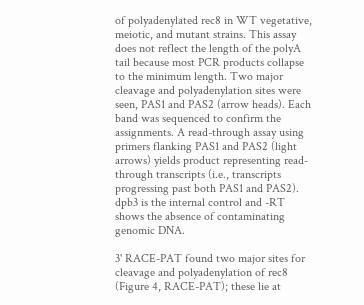of polyadenylated rec8 in WT vegetative, meiotic, and mutant strains. This assay does not reflect the length of the polyA tail because most PCR products collapse to the minimum length. Two major cleavage and polyadenylation sites were seen, PAS1 and PAS2 (arrow heads). Each band was sequenced to confirm the assignments. A read-through assay using primers flanking PAS1 and PAS2 (light arrows) yields product representing read-through transcripts (i.e., transcripts progressing past both PAS1 and PAS2). dpb3 is the internal control and -RT shows the absence of contaminating genomic DNA.

3' RACE-PAT found two major sites for cleavage and polyadenylation of rec8 (Figure 4, RACE-PAT); these lie at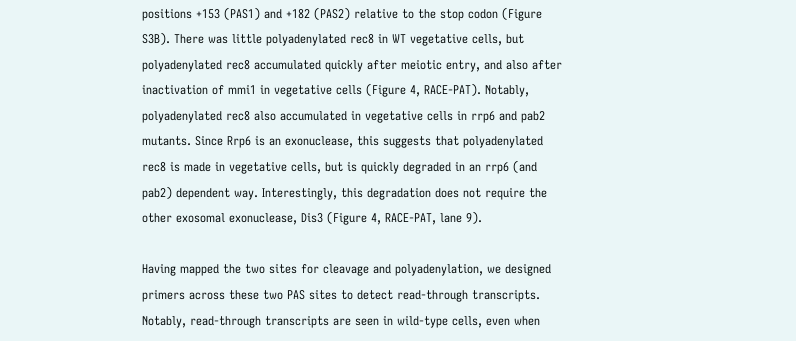positions +153 (PAS1) and +182 (PAS2) relative to the stop codon (Figure S3B). There was little polyadenylated rec8 in WT vegetative cells, but polyadenylated rec8 accumulated quickly after meiotic entry, and also after inactivation of mmi1 in vegetative cells (Figure 4, RACE-PAT). Notably, polyadenylated rec8 also accumulated in vegetative cells in rrp6 and pab2 mutants. Since Rrp6 is an exonuclease, this suggests that polyadenylated rec8 is made in vegetative cells, but is quickly degraded in an rrp6 (and pab2) dependent way. Interestingly, this degradation does not require the other exosomal exonuclease, Dis3 (Figure 4, RACE-PAT, lane 9).

Having mapped the two sites for cleavage and polyadenylation, we designed primers across these two PAS sites to detect read-through transcripts. Notably, read-through transcripts are seen in wild-type cells, even when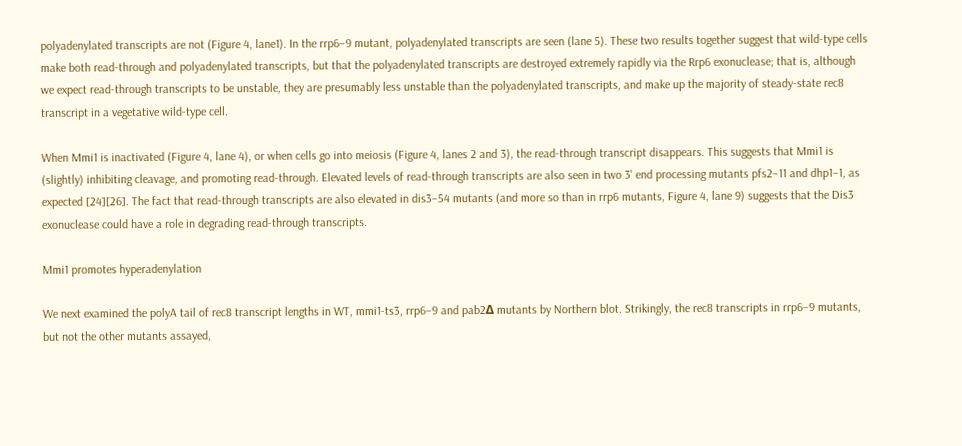polyadenylated transcripts are not (Figure 4, lane1). In the rrp6–9 mutant, polyadenylated transcripts are seen (lane 5). These two results together suggest that wild-type cells make both read-through and polyadenylated transcripts, but that the polyadenylated transcripts are destroyed extremely rapidly via the Rrp6 exonuclease; that is, although we expect read-through transcripts to be unstable, they are presumably less unstable than the polyadenylated transcripts, and make up the majority of steady-state rec8 transcript in a vegetative wild-type cell.

When Mmi1 is inactivated (Figure 4, lane 4), or when cells go into meiosis (Figure 4, lanes 2 and 3), the read-through transcript disappears. This suggests that Mmi1 is (slightly) inhibiting cleavage, and promoting read-through. Elevated levels of read-through transcripts are also seen in two 3' end processing mutants pfs2–11 and dhp1–1, as expected [24][26]. The fact that read-through transcripts are also elevated in dis3–54 mutants (and more so than in rrp6 mutants, Figure 4, lane 9) suggests that the Dis3 exonuclease could have a role in degrading read-through transcripts.

Mmi1 promotes hyperadenylation

We next examined the polyA tail of rec8 transcript lengths in WT, mmi1-ts3, rrp6–9 and pab2Δ mutants by Northern blot. Strikingly, the rec8 transcripts in rrp6–9 mutants, but not the other mutants assayed,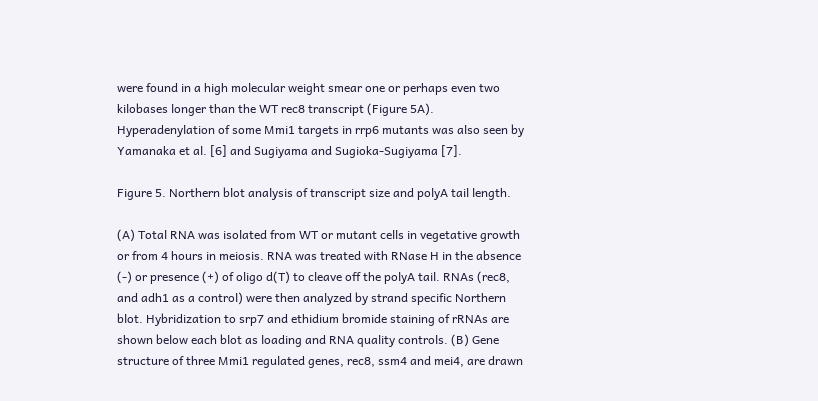were found in a high molecular weight smear one or perhaps even two kilobases longer than the WT rec8 transcript (Figure 5A). Hyperadenylation of some Mmi1 targets in rrp6 mutants was also seen by Yamanaka et al. [6] and Sugiyama and Sugioka-Sugiyama [7].

Figure 5. Northern blot analysis of transcript size and polyA tail length.

(A) Total RNA was isolated from WT or mutant cells in vegetative growth or from 4 hours in meiosis. RNA was treated with RNase H in the absence (-) or presence (+) of oligo d(T) to cleave off the polyA tail. RNAs (rec8, and adh1 as a control) were then analyzed by strand specific Northern blot. Hybridization to srp7 and ethidium bromide staining of rRNAs are shown below each blot as loading and RNA quality controls. (B) Gene structure of three Mmi1 regulated genes, rec8, ssm4 and mei4, are drawn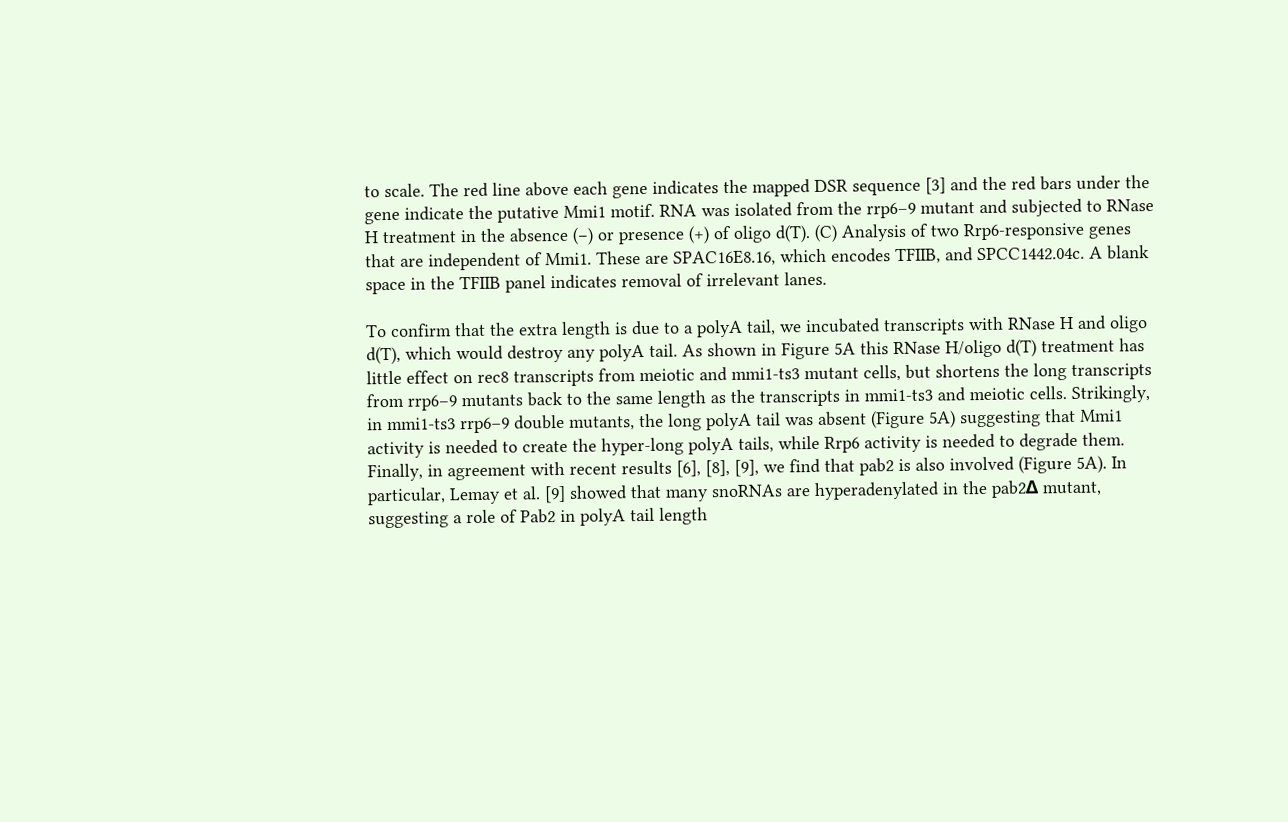to scale. The red line above each gene indicates the mapped DSR sequence [3] and the red bars under the gene indicate the putative Mmi1 motif. RNA was isolated from the rrp6–9 mutant and subjected to RNase H treatment in the absence (−) or presence (+) of oligo d(T). (C) Analysis of two Rrp6-responsive genes that are independent of Mmi1. These are SPAC16E8.16, which encodes TFIIB, and SPCC1442.04c. A blank space in the TFIIB panel indicates removal of irrelevant lanes.

To confirm that the extra length is due to a polyA tail, we incubated transcripts with RNase H and oligo d(T), which would destroy any polyA tail. As shown in Figure 5A this RNase H/oligo d(T) treatment has little effect on rec8 transcripts from meiotic and mmi1-ts3 mutant cells, but shortens the long transcripts from rrp6–9 mutants back to the same length as the transcripts in mmi1-ts3 and meiotic cells. Strikingly, in mmi1-ts3 rrp6–9 double mutants, the long polyA tail was absent (Figure 5A) suggesting that Mmi1 activity is needed to create the hyper-long polyA tails, while Rrp6 activity is needed to degrade them. Finally, in agreement with recent results [6], [8], [9], we find that pab2 is also involved (Figure 5A). In particular, Lemay et al. [9] showed that many snoRNAs are hyperadenylated in the pab2Δ mutant, suggesting a role of Pab2 in polyA tail length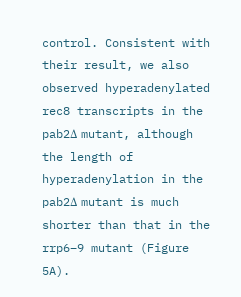control. Consistent with their result, we also observed hyperadenylated rec8 transcripts in the pab2Δ mutant, although the length of hyperadenylation in the pab2Δ mutant is much shorter than that in the rrp6–9 mutant (Figure 5A).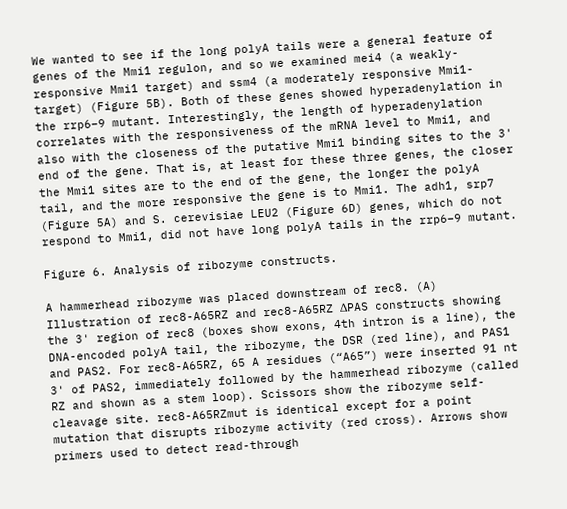We wanted to see if the long polyA tails were a general feature of genes of the Mmi1 regulon, and so we examined mei4 (a weakly-responsive Mmi1 target) and ssm4 (a moderately responsive Mmi1-target) (Figure 5B). Both of these genes showed hyperadenylation in the rrp6–9 mutant. Interestingly, the length of hyperadenylation correlates with the responsiveness of the mRNA level to Mmi1, and also with the closeness of the putative Mmi1 binding sites to the 3' end of the gene. That is, at least for these three genes, the closer the Mmi1 sites are to the end of the gene, the longer the polyA tail, and the more responsive the gene is to Mmi1. The adh1, srp7 (Figure 5A) and S. cerevisiae LEU2 (Figure 6D) genes, which do not respond to Mmi1, did not have long polyA tails in the rrp6–9 mutant.

Figure 6. Analysis of ribozyme constructs.

A hammerhead ribozyme was placed downstream of rec8. (A) Illustration of rec8-A65RZ and rec8-A65RZ ΔPAS constructs showing the 3' region of rec8 (boxes show exons, 4th intron is a line), the DNA-encoded polyA tail, the ribozyme, the DSR (red line), and PAS1 and PAS2. For rec8-A65RZ, 65 A residues (“A65”) were inserted 91 nt 3' of PAS2, immediately followed by the hammerhead ribozyme (called RZ and shown as a stem loop). Scissors show the ribozyme self-cleavage site. rec8-A65RZmut is identical except for a point mutation that disrupts ribozyme activity (red cross). Arrows show primers used to detect read-through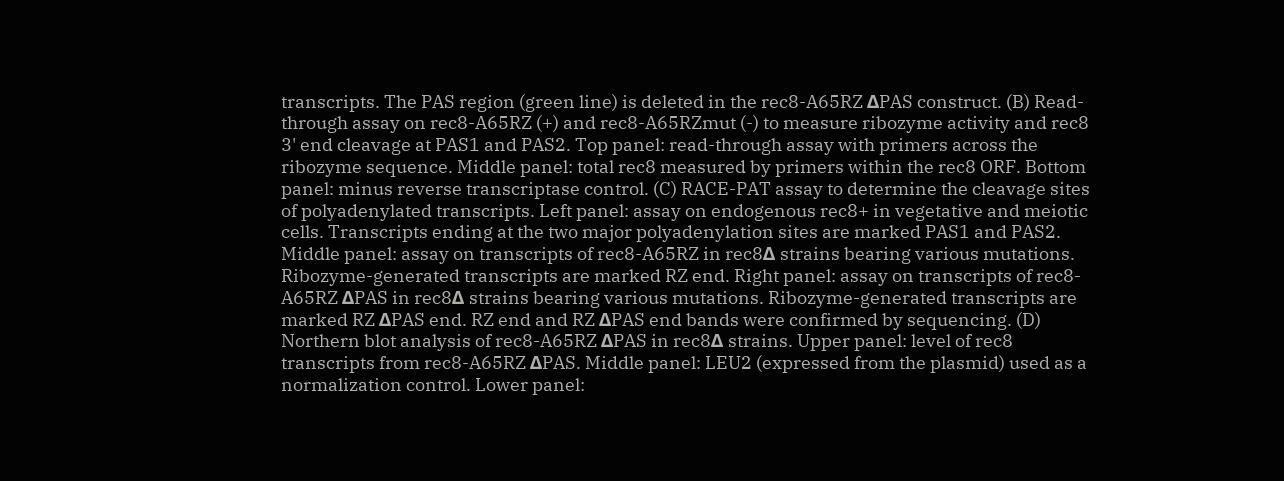transcripts. The PAS region (green line) is deleted in the rec8-A65RZ ΔPAS construct. (B) Read-through assay on rec8-A65RZ (+) and rec8-A65RZmut (-) to measure ribozyme activity and rec8 3' end cleavage at PAS1 and PAS2. Top panel: read-through assay with primers across the ribozyme sequence. Middle panel: total rec8 measured by primers within the rec8 ORF. Bottom panel: minus reverse transcriptase control. (C) RACE-PAT assay to determine the cleavage sites of polyadenylated transcripts. Left panel: assay on endogenous rec8+ in vegetative and meiotic cells. Transcripts ending at the two major polyadenylation sites are marked PAS1 and PAS2. Middle panel: assay on transcripts of rec8-A65RZ in rec8Δ strains bearing various mutations. Ribozyme-generated transcripts are marked RZ end. Right panel: assay on transcripts of rec8-A65RZ ΔPAS in rec8Δ strains bearing various mutations. Ribozyme-generated transcripts are marked RZ ΔPAS end. RZ end and RZ ΔPAS end bands were confirmed by sequencing. (D) Northern blot analysis of rec8-A65RZ ΔPAS in rec8Δ strains. Upper panel: level of rec8 transcripts from rec8-A65RZ ΔPAS. Middle panel: LEU2 (expressed from the plasmid) used as a normalization control. Lower panel: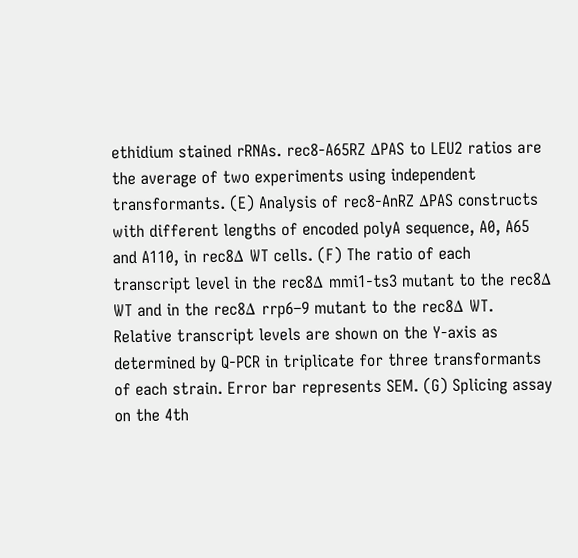ethidium stained rRNAs. rec8-A65RZ ΔPAS to LEU2 ratios are the average of two experiments using independent transformants. (E) Analysis of rec8-AnRZ ΔPAS constructs with different lengths of encoded polyA sequence, A0, A65 and A110, in rec8Δ WT cells. (F) The ratio of each transcript level in the rec8Δ mmi1-ts3 mutant to the rec8Δ WT and in the rec8Δ rrp6–9 mutant to the rec8Δ WT. Relative transcript levels are shown on the Y-axis as determined by Q-PCR in triplicate for three transformants of each strain. Error bar represents SEM. (G) Splicing assay on the 4th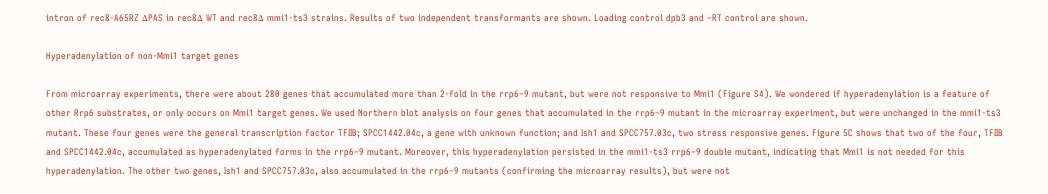intron of rec8-A65RZ ΔPAS in rec8Δ WT and rec8Δ mmi1-ts3 strains. Results of two independent transformants are shown. Loading control dpb3 and –RT control are shown.

Hyperadenylation of non-Mmi1 target genes

From microarray experiments, there were about 280 genes that accumulated more than 2-fold in the rrp6–9 mutant, but were not responsive to Mmi1 (Figure S4). We wondered if hyperadenylation is a feature of other Rrp6 substrates, or only occurs on Mmi1 target genes. We used Northern blot analysis on four genes that accumulated in the rrp6–9 mutant in the microarray experiment, but were unchanged in the mmi1-ts3 mutant. These four genes were the general transcription factor TFIIB; SPCC1442.04c, a gene with unknown function; and Ish1 and SPCC757.03c, two stress responsive genes. Figure 5C shows that two of the four, TFIIB and SPCC1442.04c, accumulated as hyperadenylated forms in the rrp6–9 mutant. Moreover, this hyperadenylation persisted in the mmi1-ts3 rrp6–9 double mutant, indicating that Mmi1 is not needed for this hyperadenylation. The other two genes, Ish1 and SPCC757.03c, also accumulated in the rrp6–9 mutants (confirming the microarray results), but were not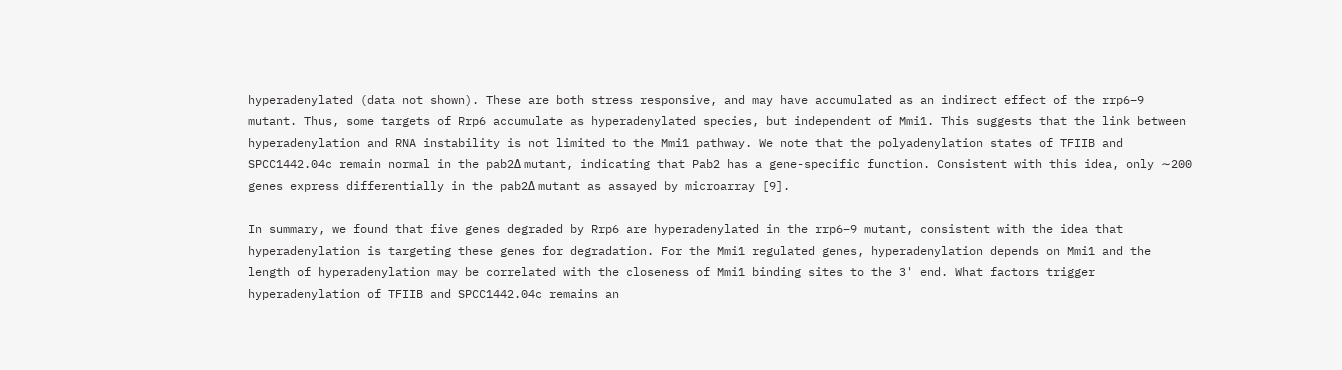hyperadenylated (data not shown). These are both stress responsive, and may have accumulated as an indirect effect of the rrp6–9 mutant. Thus, some targets of Rrp6 accumulate as hyperadenylated species, but independent of Mmi1. This suggests that the link between hyperadenylation and RNA instability is not limited to the Mmi1 pathway. We note that the polyadenylation states of TFIIB and SPCC1442.04c remain normal in the pab2Δ mutant, indicating that Pab2 has a gene-specific function. Consistent with this idea, only ∼200 genes express differentially in the pab2Δ mutant as assayed by microarray [9].

In summary, we found that five genes degraded by Rrp6 are hyperadenylated in the rrp6–9 mutant, consistent with the idea that hyperadenylation is targeting these genes for degradation. For the Mmi1 regulated genes, hyperadenylation depends on Mmi1 and the length of hyperadenylation may be correlated with the closeness of Mmi1 binding sites to the 3' end. What factors trigger hyperadenylation of TFIIB and SPCC1442.04c remains an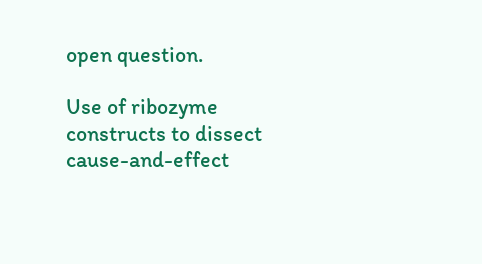open question.

Use of ribozyme constructs to dissect cause-and-effect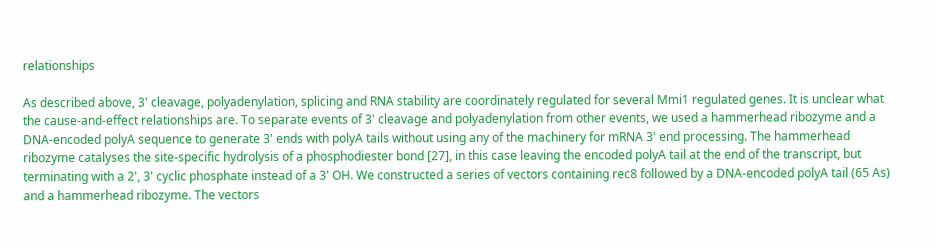relationships

As described above, 3' cleavage, polyadenylation, splicing and RNA stability are coordinately regulated for several Mmi1 regulated genes. It is unclear what the cause-and-effect relationships are. To separate events of 3' cleavage and polyadenylation from other events, we used a hammerhead ribozyme and a DNA-encoded polyA sequence to generate 3' ends with polyA tails without using any of the machinery for mRNA 3' end processing. The hammerhead ribozyme catalyses the site-specific hydrolysis of a phosphodiester bond [27], in this case leaving the encoded polyA tail at the end of the transcript, but terminating with a 2', 3' cyclic phosphate instead of a 3' OH. We constructed a series of vectors containing rec8 followed by a DNA-encoded polyA tail (65 As) and a hammerhead ribozyme. The vectors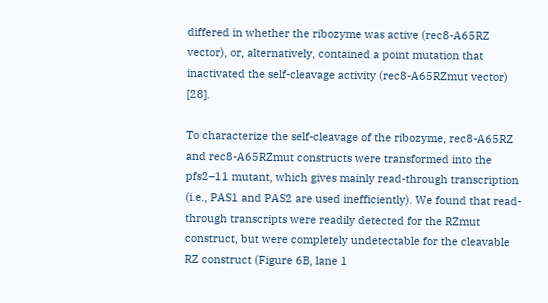differed in whether the ribozyme was active (rec8-A65RZ vector), or, alternatively, contained a point mutation that inactivated the self-cleavage activity (rec8-A65RZmut vector) [28].

To characterize the self-cleavage of the ribozyme, rec8-A65RZ and rec8-A65RZmut constructs were transformed into the pfs2–11 mutant, which gives mainly read-through transcription (i.e., PAS1 and PAS2 are used inefficiently). We found that read-through transcripts were readily detected for the RZmut construct, but were completely undetectable for the cleavable RZ construct (Figure 6B, lane 1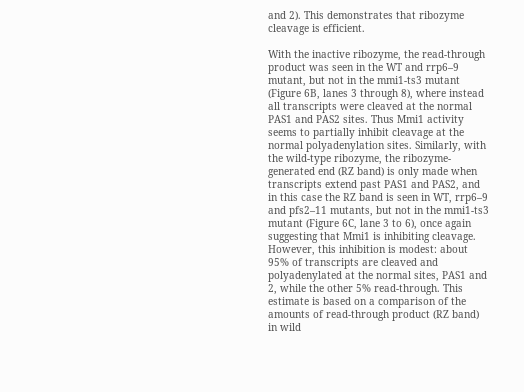and 2). This demonstrates that ribozyme cleavage is efficient.

With the inactive ribozyme, the read-through product was seen in the WT and rrp6–9 mutant, but not in the mmi1-ts3 mutant (Figure 6B, lanes 3 through 8), where instead all transcripts were cleaved at the normal PAS1 and PAS2 sites. Thus Mmi1 activity seems to partially inhibit cleavage at the normal polyadenylation sites. Similarly, with the wild-type ribozyme, the ribozyme-generated end (RZ band) is only made when transcripts extend past PAS1 and PAS2, and in this case the RZ band is seen in WT, rrp6–9 and pfs2–11 mutants, but not in the mmi1-ts3 mutant (Figure 6C, lane 3 to 6), once again suggesting that Mmi1 is inhibiting cleavage. However, this inhibition is modest: about 95% of transcripts are cleaved and polyadenylated at the normal sites, PAS1 and 2, while the other 5% read-through. This estimate is based on a comparison of the amounts of read-through product (RZ band) in wild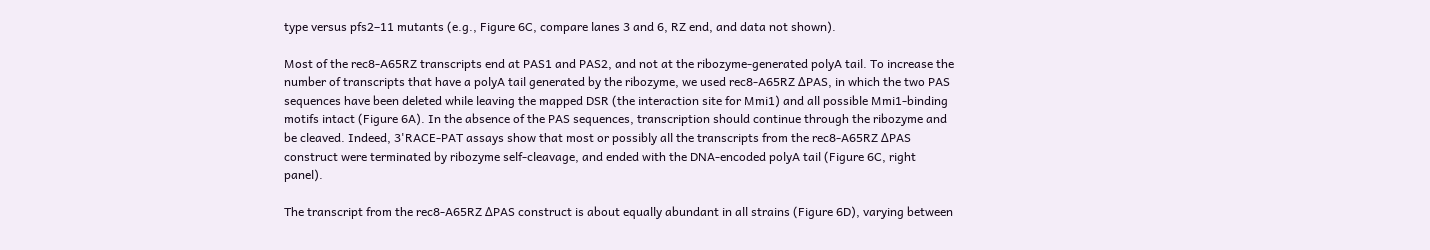type versus pfs2–11 mutants (e.g., Figure 6C, compare lanes 3 and 6, RZ end, and data not shown).

Most of the rec8-A65RZ transcripts end at PAS1 and PAS2, and not at the ribozyme-generated polyA tail. To increase the number of transcripts that have a polyA tail generated by the ribozyme, we used rec8-A65RZ ΔPAS, in which the two PAS sequences have been deleted while leaving the mapped DSR (the interaction site for Mmi1) and all possible Mmi1-binding motifs intact (Figure 6A). In the absence of the PAS sequences, transcription should continue through the ribozyme and be cleaved. Indeed, 3'RACE-PAT assays show that most or possibly all the transcripts from the rec8-A65RZ ΔPAS construct were terminated by ribozyme self-cleavage, and ended with the DNA-encoded polyA tail (Figure 6C, right panel).

The transcript from the rec8-A65RZ ΔPAS construct is about equally abundant in all strains (Figure 6D), varying between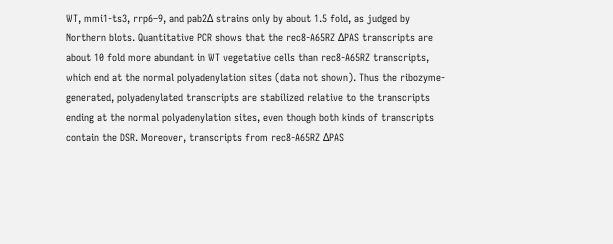WT, mmi1-ts3, rrp6–9, and pab2Δ strains only by about 1.5 fold, as judged by Northern blots. Quantitative PCR shows that the rec8-A65RZ ΔPAS transcripts are about 10 fold more abundant in WT vegetative cells than rec8-A65RZ transcripts, which end at the normal polyadenylation sites (data not shown). Thus the ribozyme-generated, polyadenylated transcripts are stabilized relative to the transcripts ending at the normal polyadenylation sites, even though both kinds of transcripts contain the DSR. Moreover, transcripts from rec8-A65RZ ΔPAS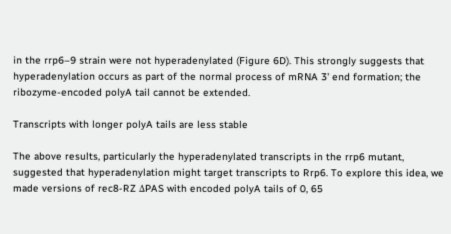in the rrp6–9 strain were not hyperadenylated (Figure 6D). This strongly suggests that hyperadenylation occurs as part of the normal process of mRNA 3' end formation; the ribozyme-encoded polyA tail cannot be extended.

Transcripts with longer polyA tails are less stable

The above results, particularly the hyperadenylated transcripts in the rrp6 mutant, suggested that hyperadenylation might target transcripts to Rrp6. To explore this idea, we made versions of rec8-RZ ΔPAS with encoded polyA tails of 0, 65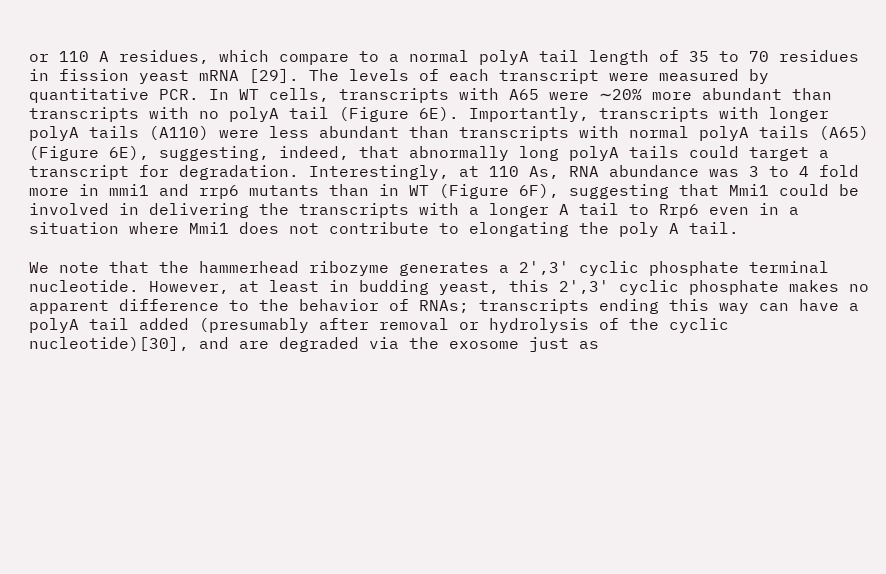or 110 A residues, which compare to a normal polyA tail length of 35 to 70 residues in fission yeast mRNA [29]. The levels of each transcript were measured by quantitative PCR. In WT cells, transcripts with A65 were ∼20% more abundant than transcripts with no polyA tail (Figure 6E). Importantly, transcripts with longer polyA tails (A110) were less abundant than transcripts with normal polyA tails (A65) (Figure 6E), suggesting, indeed, that abnormally long polyA tails could target a transcript for degradation. Interestingly, at 110 As, RNA abundance was 3 to 4 fold more in mmi1 and rrp6 mutants than in WT (Figure 6F), suggesting that Mmi1 could be involved in delivering the transcripts with a longer A tail to Rrp6 even in a situation where Mmi1 does not contribute to elongating the poly A tail.

We note that the hammerhead ribozyme generates a 2',3' cyclic phosphate terminal nucleotide. However, at least in budding yeast, this 2',3' cyclic phosphate makes no apparent difference to the behavior of RNAs; transcripts ending this way can have a polyA tail added (presumably after removal or hydrolysis of the cyclic nucleotide)[30], and are degraded via the exosome just as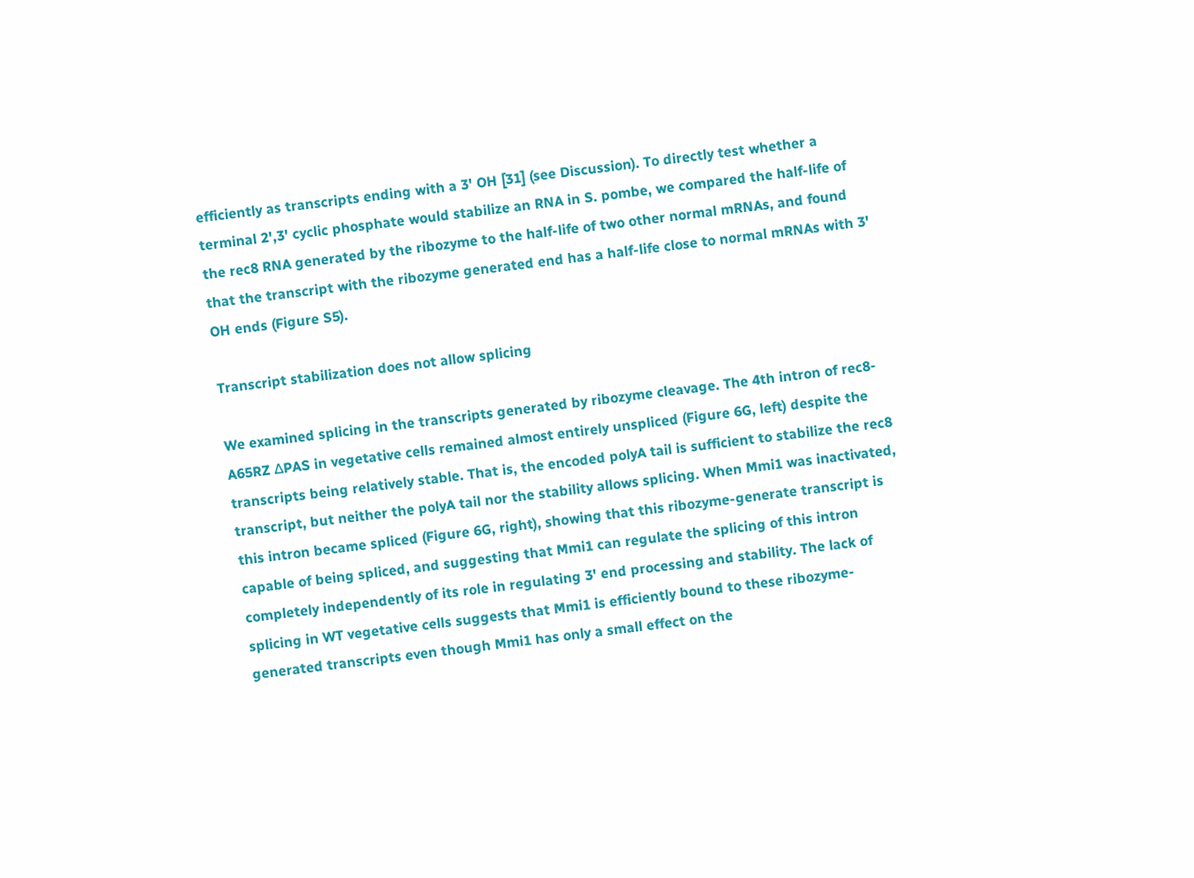efficiently as transcripts ending with a 3' OH [31] (see Discussion). To directly test whether a terminal 2',3' cyclic phosphate would stabilize an RNA in S. pombe, we compared the half-life of the rec8 RNA generated by the ribozyme to the half-life of two other normal mRNAs, and found that the transcript with the ribozyme generated end has a half-life close to normal mRNAs with 3' OH ends (Figure S5).

Transcript stabilization does not allow splicing

We examined splicing in the transcripts generated by ribozyme cleavage. The 4th intron of rec8-A65RZ ΔPAS in vegetative cells remained almost entirely unspliced (Figure 6G, left) despite the transcripts being relatively stable. That is, the encoded polyA tail is sufficient to stabilize the rec8 transcript, but neither the polyA tail nor the stability allows splicing. When Mmi1 was inactivated, this intron became spliced (Figure 6G, right), showing that this ribozyme-generate transcript is capable of being spliced, and suggesting that Mmi1 can regulate the splicing of this intron completely independently of its role in regulating 3' end processing and stability. The lack of splicing in WT vegetative cells suggests that Mmi1 is efficiently bound to these ribozyme-generated transcripts even though Mmi1 has only a small effect on the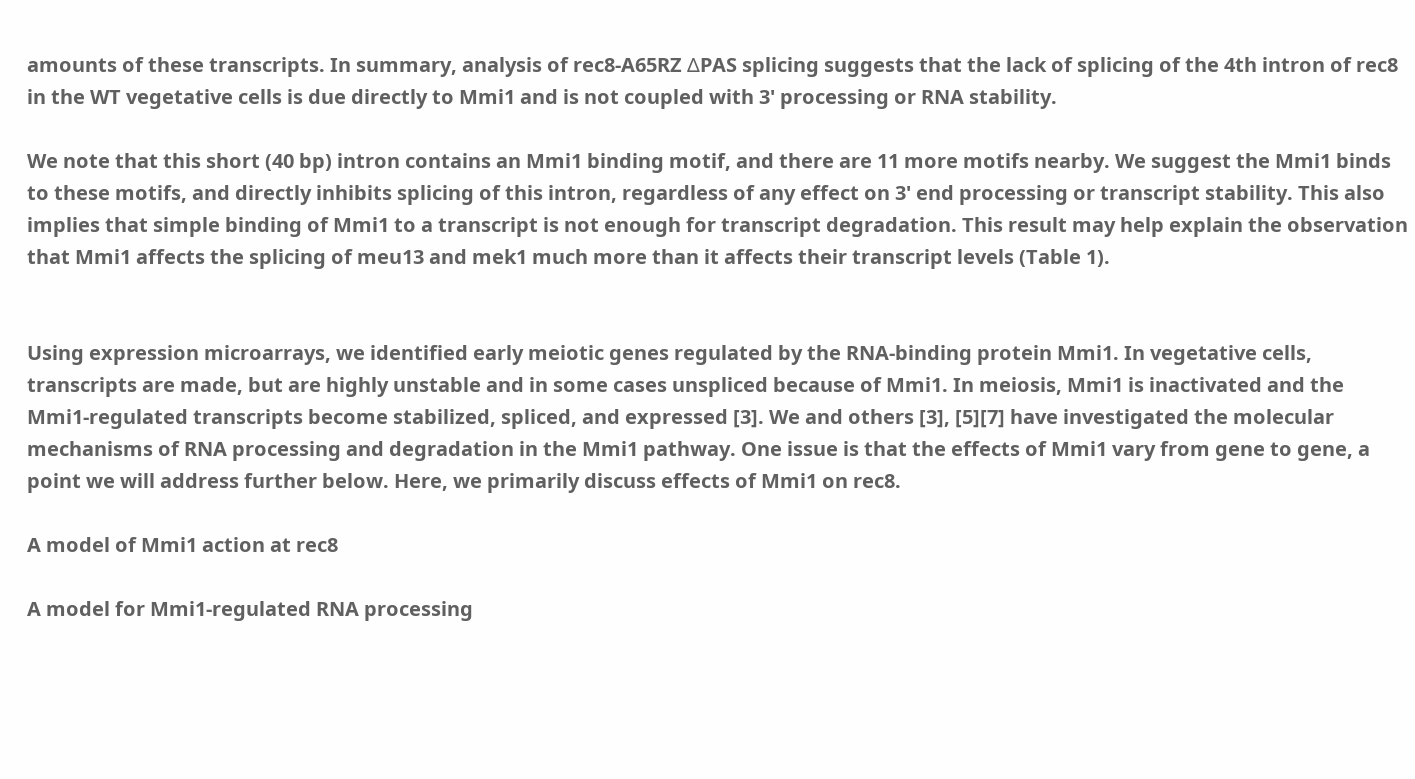amounts of these transcripts. In summary, analysis of rec8-A65RZ ΔPAS splicing suggests that the lack of splicing of the 4th intron of rec8 in the WT vegetative cells is due directly to Mmi1 and is not coupled with 3' processing or RNA stability.

We note that this short (40 bp) intron contains an Mmi1 binding motif, and there are 11 more motifs nearby. We suggest the Mmi1 binds to these motifs, and directly inhibits splicing of this intron, regardless of any effect on 3' end processing or transcript stability. This also implies that simple binding of Mmi1 to a transcript is not enough for transcript degradation. This result may help explain the observation that Mmi1 affects the splicing of meu13 and mek1 much more than it affects their transcript levels (Table 1).


Using expression microarrays, we identified early meiotic genes regulated by the RNA-binding protein Mmi1. In vegetative cells, transcripts are made, but are highly unstable and in some cases unspliced because of Mmi1. In meiosis, Mmi1 is inactivated and the Mmi1-regulated transcripts become stabilized, spliced, and expressed [3]. We and others [3], [5][7] have investigated the molecular mechanisms of RNA processing and degradation in the Mmi1 pathway. One issue is that the effects of Mmi1 vary from gene to gene, a point we will address further below. Here, we primarily discuss effects of Mmi1 on rec8.

A model of Mmi1 action at rec8

A model for Mmi1-regulated RNA processing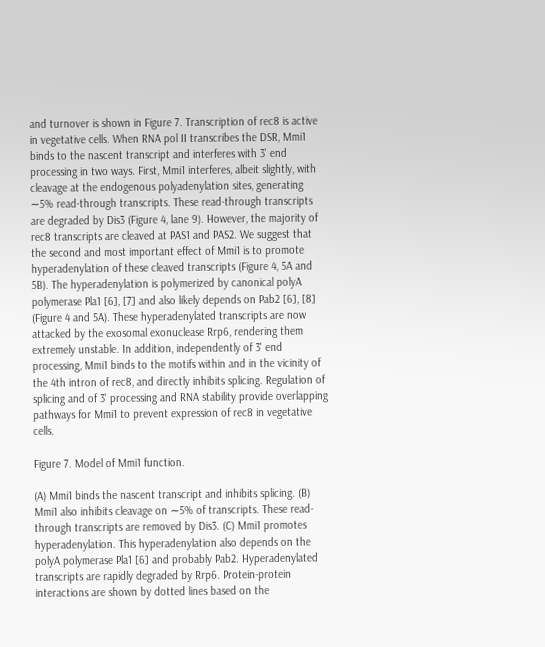and turnover is shown in Figure 7. Transcription of rec8 is active in vegetative cells. When RNA pol II transcribes the DSR, Mmi1 binds to the nascent transcript and interferes with 3' end processing in two ways. First, Mmi1 interferes, albeit slightly, with cleavage at the endogenous polyadenylation sites, generating ∼5% read-through transcripts. These read-through transcripts are degraded by Dis3 (Figure 4, lane 9). However, the majority of rec8 transcripts are cleaved at PAS1 and PAS2. We suggest that the second and most important effect of Mmi1 is to promote hyperadenylation of these cleaved transcripts (Figure 4, 5A and 5B). The hyperadenylation is polymerized by canonical polyA polymerase Pla1 [6], [7] and also likely depends on Pab2 [6], [8] (Figure 4 and 5A). These hyperadenylated transcripts are now attacked by the exosomal exonuclease Rrp6, rendering them extremely unstable. In addition, independently of 3' end processing, Mmi1 binds to the motifs within and in the vicinity of the 4th intron of rec8, and directly inhibits splicing. Regulation of splicing and of 3' processing and RNA stability provide overlapping pathways for Mmi1 to prevent expression of rec8 in vegetative cells.

Figure 7. Model of Mmi1 function.

(A) Mmi1 binds the nascent transcript and inhibits splicing. (B) Mmi1 also inhibits cleavage on ∼5% of transcripts. These read-through transcripts are removed by Dis3. (C) Mmi1 promotes hyperadenylation. This hyperadenylation also depends on the polyA polymerase Pla1 [6] and probably Pab2. Hyperadenylated transcripts are rapidly degraded by Rrp6. Protein-protein interactions are shown by dotted lines based on the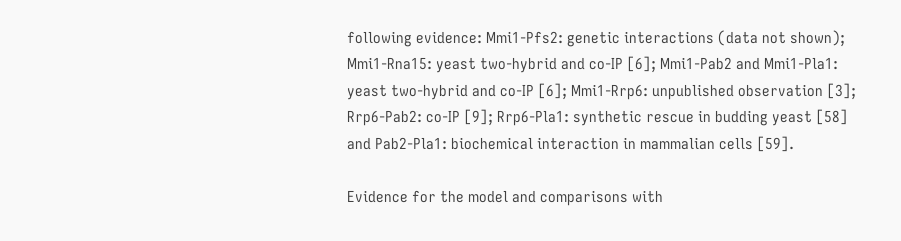following evidence: Mmi1-Pfs2: genetic interactions (data not shown); Mmi1-Rna15: yeast two-hybrid and co-IP [6]; Mmi1-Pab2 and Mmi1-Pla1: yeast two-hybrid and co-IP [6]; Mmi1-Rrp6: unpublished observation [3]; Rrp6-Pab2: co-IP [9]; Rrp6-Pla1: synthetic rescue in budding yeast [58] and Pab2-Pla1: biochemical interaction in mammalian cells [59].

Evidence for the model and comparisons with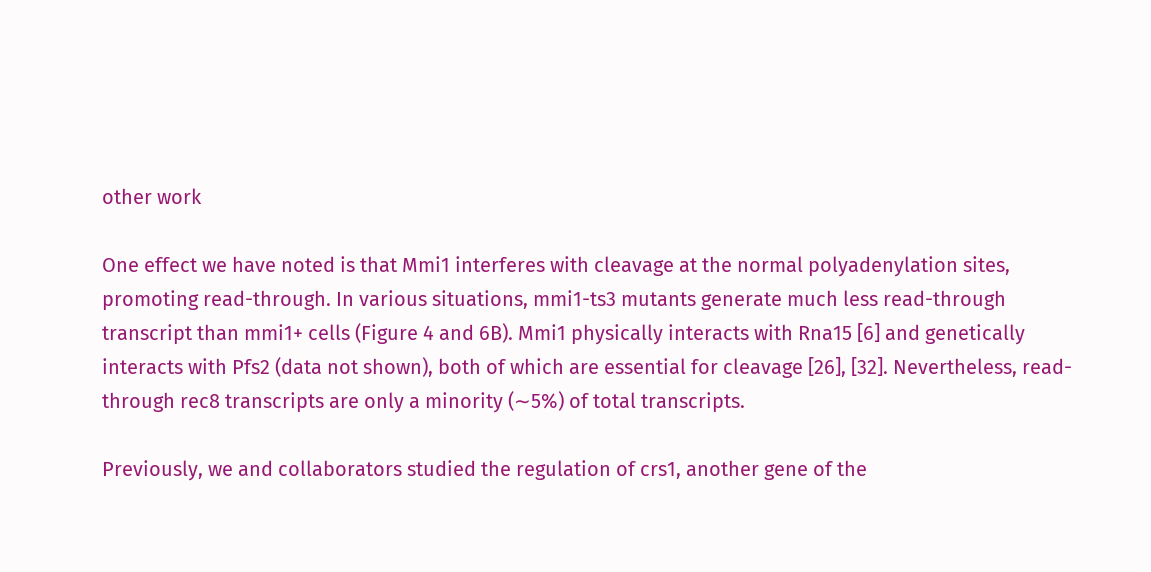other work

One effect we have noted is that Mmi1 interferes with cleavage at the normal polyadenylation sites, promoting read-through. In various situations, mmi1-ts3 mutants generate much less read-through transcript than mmi1+ cells (Figure 4 and 6B). Mmi1 physically interacts with Rna15 [6] and genetically interacts with Pfs2 (data not shown), both of which are essential for cleavage [26], [32]. Nevertheless, read-through rec8 transcripts are only a minority (∼5%) of total transcripts.

Previously, we and collaborators studied the regulation of crs1, another gene of the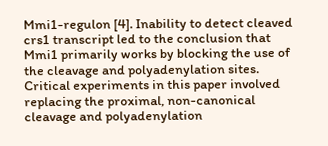Mmi1-regulon [4]. Inability to detect cleaved crs1 transcript led to the conclusion that Mmi1 primarily works by blocking the use of the cleavage and polyadenylation sites. Critical experiments in this paper involved replacing the proximal, non-canonical cleavage and polyadenylation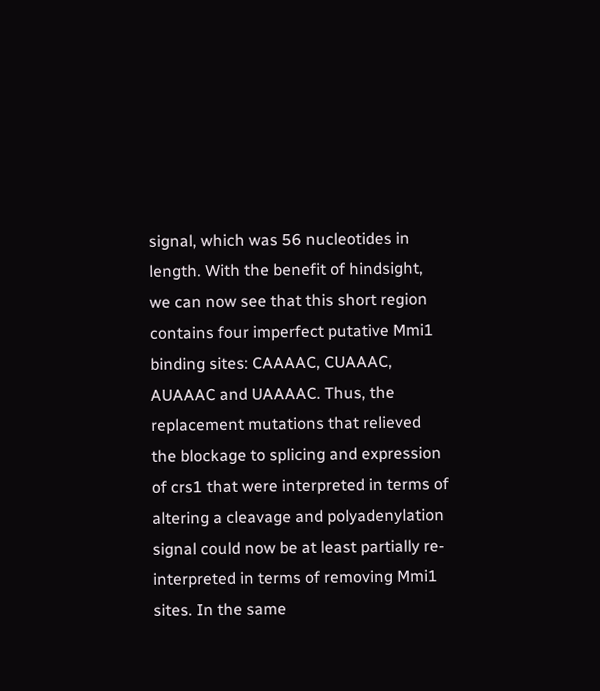signal, which was 56 nucleotides in length. With the benefit of hindsight, we can now see that this short region contains four imperfect putative Mmi1 binding sites: CAAAAC, CUAAAC, AUAAAC and UAAAAC. Thus, the replacement mutations that relieved the blockage to splicing and expression of crs1 that were interpreted in terms of altering a cleavage and polyadenylation signal could now be at least partially re-interpreted in terms of removing Mmi1 sites. In the same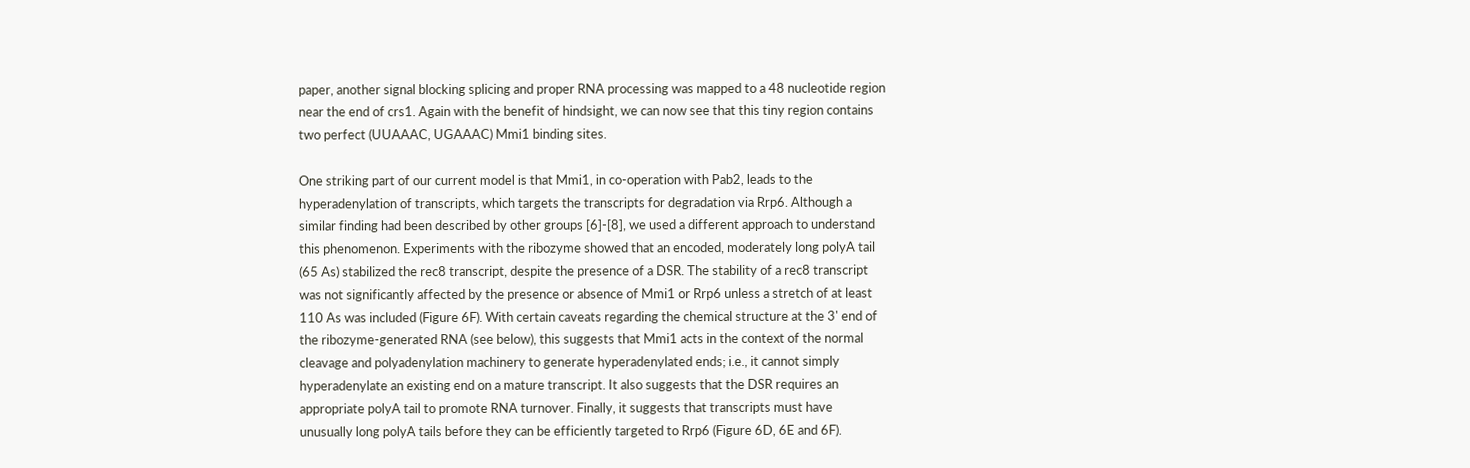paper, another signal blocking splicing and proper RNA processing was mapped to a 48 nucleotide region near the end of crs1. Again with the benefit of hindsight, we can now see that this tiny region contains two perfect (UUAAAC, UGAAAC) Mmi1 binding sites.

One striking part of our current model is that Mmi1, in co-operation with Pab2, leads to the hyperadenylation of transcripts, which targets the transcripts for degradation via Rrp6. Although a similar finding had been described by other groups [6]-[8], we used a different approach to understand this phenomenon. Experiments with the ribozyme showed that an encoded, moderately long polyA tail (65 As) stabilized the rec8 transcript, despite the presence of a DSR. The stability of a rec8 transcript was not significantly affected by the presence or absence of Mmi1 or Rrp6 unless a stretch of at least 110 As was included (Figure 6F). With certain caveats regarding the chemical structure at the 3' end of the ribozyme-generated RNA (see below), this suggests that Mmi1 acts in the context of the normal cleavage and polyadenylation machinery to generate hyperadenylated ends; i.e., it cannot simply hyperadenylate an existing end on a mature transcript. It also suggests that the DSR requires an appropriate polyA tail to promote RNA turnover. Finally, it suggests that transcripts must have unusually long polyA tails before they can be efficiently targeted to Rrp6 (Figure 6D, 6E and 6F).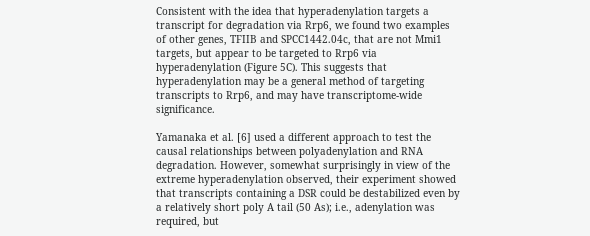Consistent with the idea that hyperadenylation targets a transcript for degradation via Rrp6, we found two examples of other genes, TFIIB and SPCC1442.04c, that are not Mmi1 targets, but appear to be targeted to Rrp6 via hyperadenylation (Figure 5C). This suggests that hyperadenylation may be a general method of targeting transcripts to Rrp6, and may have transcriptome-wide significance.

Yamanaka et al. [6] used a different approach to test the causal relationships between polyadenylation and RNA degradation. However, somewhat surprisingly in view of the extreme hyperadenylation observed, their experiment showed that transcripts containing a DSR could be destabilized even by a relatively short poly A tail (50 As); i.e., adenylation was required, but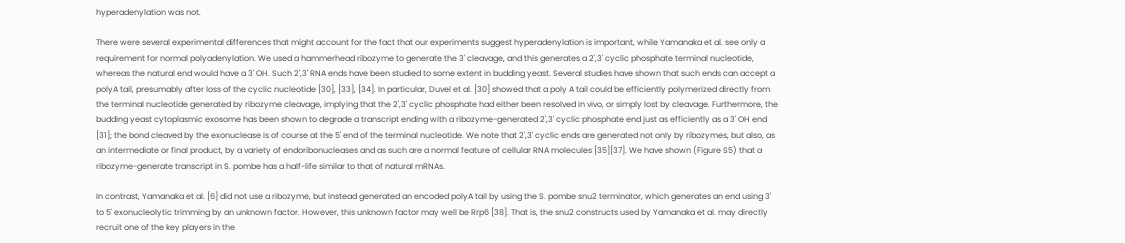hyperadenylation was not.

There were several experimental differences that might account for the fact that our experiments suggest hyperadenylation is important, while Yamanaka et al. see only a requirement for normal polyadenylation. We used a hammerhead ribozyme to generate the 3' cleavage, and this generates a 2',3' cyclic phosphate terminal nucleotide, whereas the natural end would have a 3' OH. Such 2',3' RNA ends have been studied to some extent in budding yeast. Several studies have shown that such ends can accept a polyA tail, presumably after loss of the cyclic nucleotide [30], [33], [34]. In particular, Duvel et al. [30] showed that a poly A tail could be efficiently polymerized directly from the terminal nucleotide generated by ribozyme cleavage, implying that the 2',3' cyclic phosphate had either been resolved in vivo, or simply lost by cleavage. Furthermore, the budding yeast cytoplasmic exosome has been shown to degrade a transcript ending with a ribozyme-generated 2',3' cyclic phosphate end just as efficiently as a 3' OH end [31]; the bond cleaved by the exonuclease is of course at the 5' end of the terminal nucleotide. We note that 2',3' cyclic ends are generated not only by ribozymes, but also, as an intermediate or final product, by a variety of endoribonucleases and as such are a normal feature of cellular RNA molecules [35][37]. We have shown (Figure S5) that a ribozyme-generate transcript in S. pombe has a half-life similar to that of natural mRNAs.

In contrast, Yamanaka et al. [6] did not use a ribozyme, but instead generated an encoded polyA tail by using the S. pombe snu2 terminator, which generates an end using 3' to 5' exonucleolytic trimming by an unknown factor. However, this unknown factor may well be Rrp6 [38]. That is, the snu2 constructs used by Yamanaka et al. may directly recruit one of the key players in the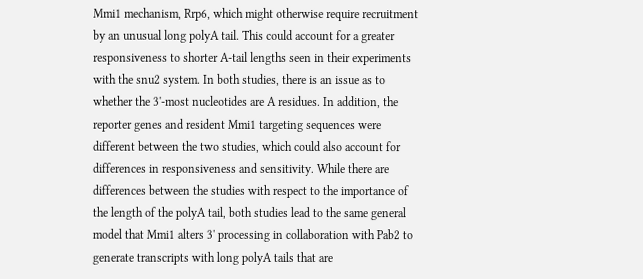Mmi1 mechanism, Rrp6, which might otherwise require recruitment by an unusual long polyA tail. This could account for a greater responsiveness to shorter A-tail lengths seen in their experiments with the snu2 system. In both studies, there is an issue as to whether the 3'-most nucleotides are A residues. In addition, the reporter genes and resident Mmi1 targeting sequences were different between the two studies, which could also account for differences in responsiveness and sensitivity. While there are differences between the studies with respect to the importance of the length of the polyA tail, both studies lead to the same general model that Mmi1 alters 3' processing in collaboration with Pab2 to generate transcripts with long polyA tails that are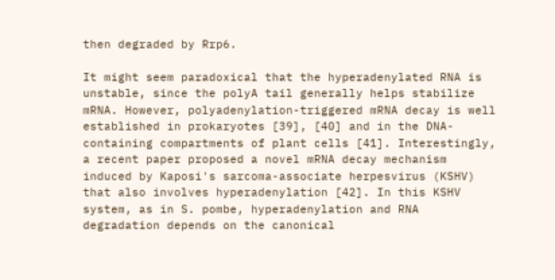then degraded by Rrp6.

It might seem paradoxical that the hyperadenylated RNA is unstable, since the polyA tail generally helps stabilize mRNA. However, polyadenylation-triggered mRNA decay is well established in prokaryotes [39], [40] and in the DNA-containing compartments of plant cells [41]. Interestingly, a recent paper proposed a novel mRNA decay mechanism induced by Kaposi's sarcoma-associate herpesvirus (KSHV) that also involves hyperadenylation [42]. In this KSHV system, as in S. pombe, hyperadenylation and RNA degradation depends on the canonical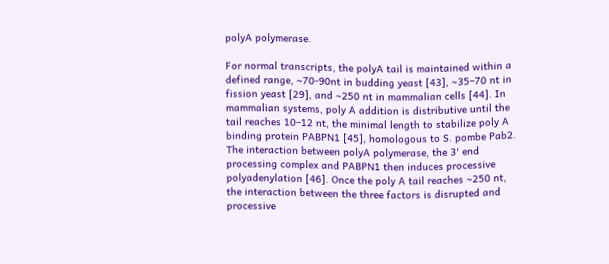polyA polymerase.

For normal transcripts, the polyA tail is maintained within a defined range, ∼70-90nt in budding yeast [43], ∼35–70 nt in fission yeast [29], and ∼250 nt in mammalian cells [44]. In mammalian systems, poly A addition is distributive until the tail reaches 10–12 nt, the minimal length to stabilize poly A binding protein PABPN1 [45], homologous to S. pombe Pab2. The interaction between polyA polymerase, the 3' end processing complex and PABPN1 then induces processive polyadenylation [46]. Once the poly A tail reaches ∼250 nt, the interaction between the three factors is disrupted and processive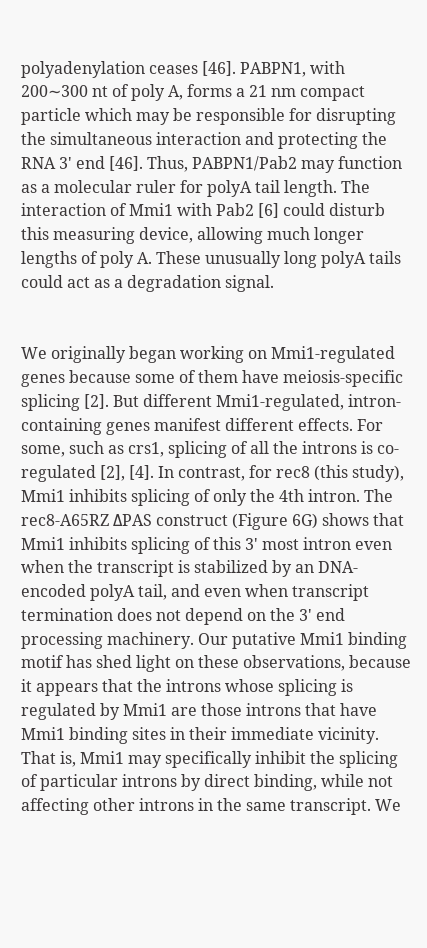polyadenylation ceases [46]. PABPN1, with 200∼300 nt of poly A, forms a 21 nm compact particle which may be responsible for disrupting the simultaneous interaction and protecting the RNA 3' end [46]. Thus, PABPN1/Pab2 may function as a molecular ruler for polyA tail length. The interaction of Mmi1 with Pab2 [6] could disturb this measuring device, allowing much longer lengths of poly A. These unusually long polyA tails could act as a degradation signal.


We originally began working on Mmi1-regulated genes because some of them have meiosis-specific splicing [2]. But different Mmi1-regulated, intron-containing genes manifest different effects. For some, such as crs1, splicing of all the introns is co-regulated [2], [4]. In contrast, for rec8 (this study), Mmi1 inhibits splicing of only the 4th intron. The rec8-A65RZ ΔPAS construct (Figure 6G) shows that Mmi1 inhibits splicing of this 3' most intron even when the transcript is stabilized by an DNA-encoded polyA tail, and even when transcript termination does not depend on the 3' end processing machinery. Our putative Mmi1 binding motif has shed light on these observations, because it appears that the introns whose splicing is regulated by Mmi1 are those introns that have Mmi1 binding sites in their immediate vicinity. That is, Mmi1 may specifically inhibit the splicing of particular introns by direct binding, while not affecting other introns in the same transcript. We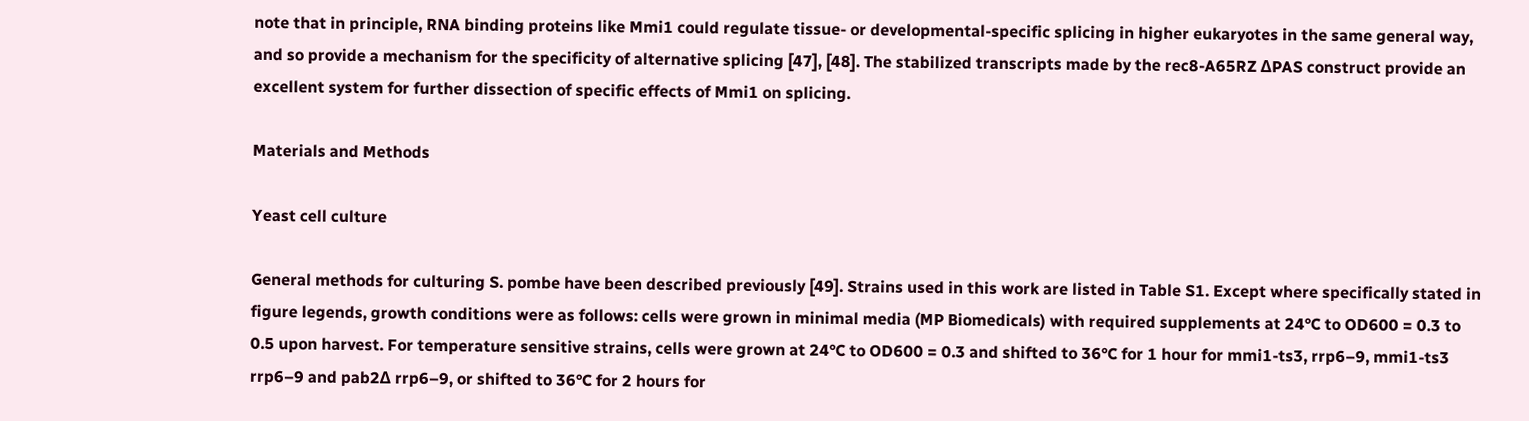note that in principle, RNA binding proteins like Mmi1 could regulate tissue- or developmental-specific splicing in higher eukaryotes in the same general way, and so provide a mechanism for the specificity of alternative splicing [47], [48]. The stabilized transcripts made by the rec8-A65RZ ΔPAS construct provide an excellent system for further dissection of specific effects of Mmi1 on splicing.

Materials and Methods

Yeast cell culture

General methods for culturing S. pombe have been described previously [49]. Strains used in this work are listed in Table S1. Except where specifically stated in figure legends, growth conditions were as follows: cells were grown in minimal media (MP Biomedicals) with required supplements at 24°C to OD600 = 0.3 to 0.5 upon harvest. For temperature sensitive strains, cells were grown at 24°C to OD600 = 0.3 and shifted to 36°C for 1 hour for mmi1-ts3, rrp6–9, mmi1-ts3 rrp6–9 and pab2Δ rrp6–9, or shifted to 36°C for 2 hours for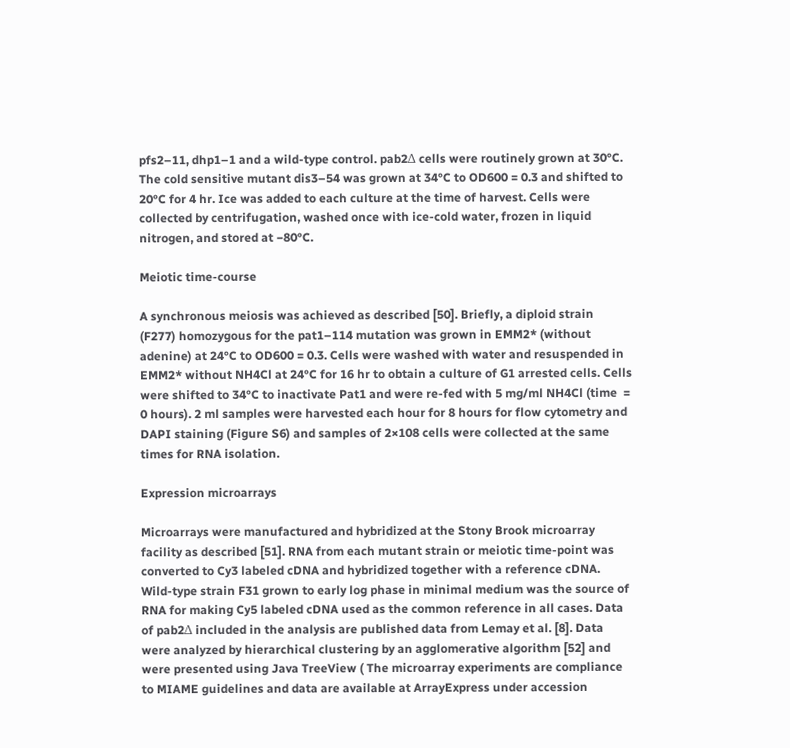pfs2–11, dhp1–1 and a wild-type control. pab2Δ cells were routinely grown at 30°C. The cold sensitive mutant dis3–54 was grown at 34°C to OD600 = 0.3 and shifted to 20°C for 4 hr. Ice was added to each culture at the time of harvest. Cells were collected by centrifugation, washed once with ice-cold water, frozen in liquid nitrogen, and stored at −80°C.

Meiotic time-course

A synchronous meiosis was achieved as described [50]. Briefly, a diploid strain (F277) homozygous for the pat1–114 mutation was grown in EMM2* (without adenine) at 24°C to OD600 = 0.3. Cells were washed with water and resuspended in EMM2* without NH4Cl at 24°C for 16 hr to obtain a culture of G1 arrested cells. Cells were shifted to 34°C to inactivate Pat1 and were re-fed with 5 mg/ml NH4Cl (time  = 0 hours). 2 ml samples were harvested each hour for 8 hours for flow cytometry and DAPI staining (Figure S6) and samples of 2×108 cells were collected at the same times for RNA isolation.

Expression microarrays

Microarrays were manufactured and hybridized at the Stony Brook microarray facility as described [51]. RNA from each mutant strain or meiotic time-point was converted to Cy3 labeled cDNA and hybridized together with a reference cDNA. Wild-type strain F31 grown to early log phase in minimal medium was the source of RNA for making Cy5 labeled cDNA used as the common reference in all cases. Data of pab2Δ included in the analysis are published data from Lemay et al. [8]. Data were analyzed by hierarchical clustering by an agglomerative algorithm [52] and were presented using Java TreeView ( The microarray experiments are compliance to MIAME guidelines and data are available at ArrayExpress under accession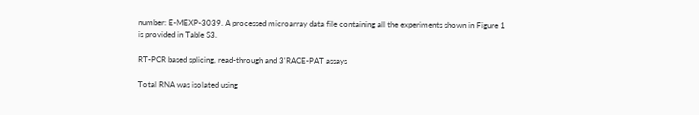number: E-MEXP-3039. A processed microarray data file containing all the experiments shown in Figure 1 is provided in Table S3.

RT-PCR based splicing, read-through and 3'RACE-PAT assays

Total RNA was isolated using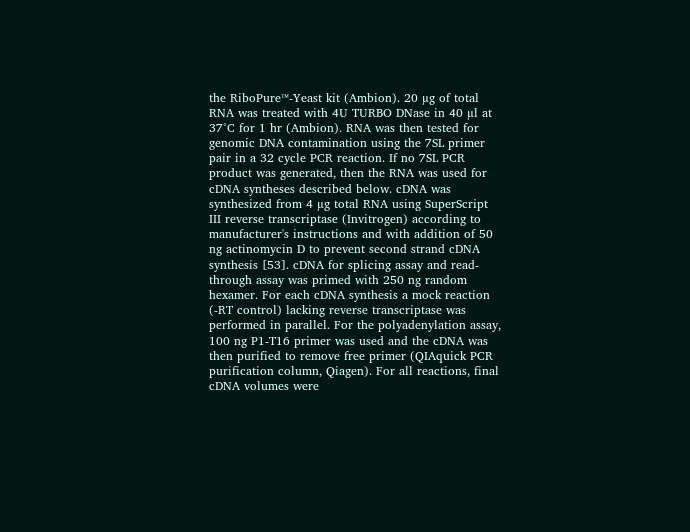the RiboPure™-Yeast kit (Ambion). 20 µg of total RNA was treated with 4U TURBO DNase in 40 µl at 37°C for 1 hr (Ambion). RNA was then tested for genomic DNA contamination using the 7SL primer pair in a 32 cycle PCR reaction. If no 7SL PCR product was generated, then the RNA was used for cDNA syntheses described below. cDNA was synthesized from 4 µg total RNA using SuperScript III reverse transcriptase (Invitrogen) according to manufacturer's instructions and with addition of 50 ng actinomycin D to prevent second strand cDNA synthesis [53]. cDNA for splicing assay and read-through assay was primed with 250 ng random hexamer. For each cDNA synthesis a mock reaction (-RT control) lacking reverse transcriptase was performed in parallel. For the polyadenylation assay, 100 ng P1-T16 primer was used and the cDNA was then purified to remove free primer (QIAquick PCR purification column, Qiagen). For all reactions, final cDNA volumes were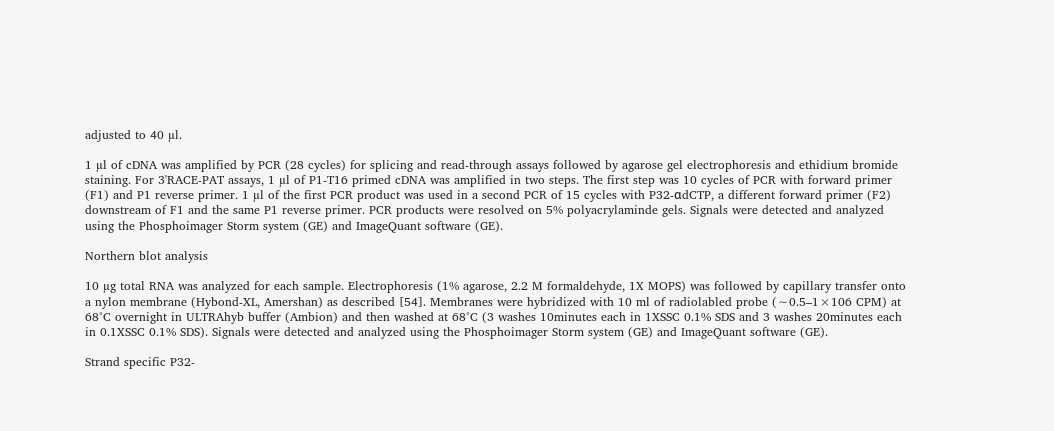adjusted to 40 µl.

1 µl of cDNA was amplified by PCR (28 cycles) for splicing and read-through assays followed by agarose gel electrophoresis and ethidium bromide staining. For 3'RACE-PAT assays, 1 µl of P1-T16 primed cDNA was amplified in two steps. The first step was 10 cycles of PCR with forward primer (F1) and P1 reverse primer. 1 µl of the first PCR product was used in a second PCR of 15 cycles with P32-αdCTP, a different forward primer (F2) downstream of F1 and the same P1 reverse primer. PCR products were resolved on 5% polyacrylaminde gels. Signals were detected and analyzed using the Phosphoimager Storm system (GE) and ImageQuant software (GE).

Northern blot analysis

10 µg total RNA was analyzed for each sample. Electrophoresis (1% agarose, 2.2 M formaldehyde, 1X MOPS) was followed by capillary transfer onto a nylon membrane (Hybond-XL, Amershan) as described [54]. Membranes were hybridized with 10 ml of radiolabled probe (∼0.5–1×106 CPM) at 68°C overnight in ULTRAhyb buffer (Ambion) and then washed at 68°C (3 washes 10minutes each in 1XSSC 0.1% SDS and 3 washes 20minutes each in 0.1XSSC 0.1% SDS). Signals were detected and analyzed using the Phosphoimager Storm system (GE) and ImageQuant software (GE).

Strand specific P32-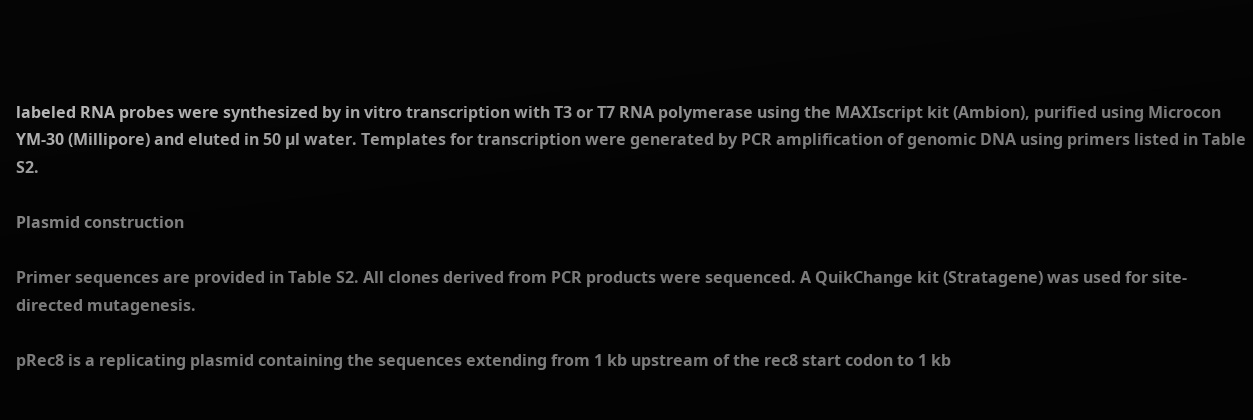labeled RNA probes were synthesized by in vitro transcription with T3 or T7 RNA polymerase using the MAXIscript kit (Ambion), purified using Microcon YM-30 (Millipore) and eluted in 50 µl water. Templates for transcription were generated by PCR amplification of genomic DNA using primers listed in Table S2.

Plasmid construction

Primer sequences are provided in Table S2. All clones derived from PCR products were sequenced. A QuikChange kit (Stratagene) was used for site-directed mutagenesis.

pRec8 is a replicating plasmid containing the sequences extending from 1 kb upstream of the rec8 start codon to 1 kb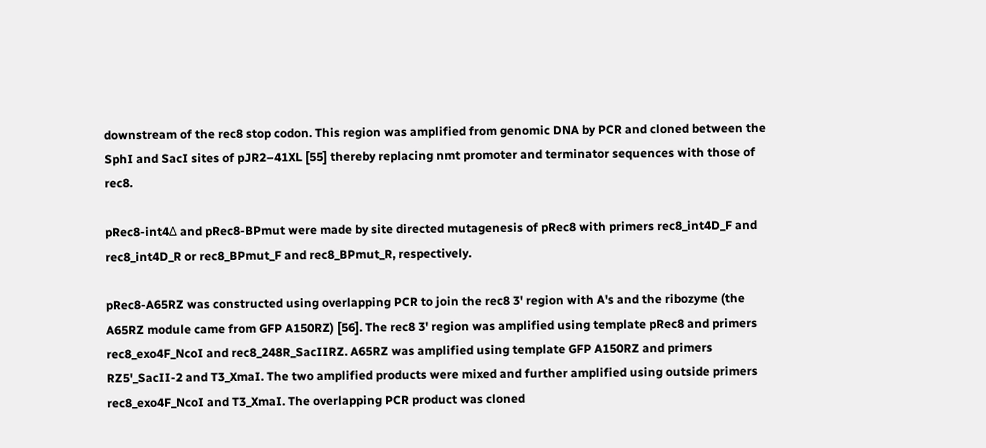downstream of the rec8 stop codon. This region was amplified from genomic DNA by PCR and cloned between the SphI and SacI sites of pJR2–41XL [55] thereby replacing nmt promoter and terminator sequences with those of rec8.

pRec8-int4Δ and pRec8-BPmut were made by site directed mutagenesis of pRec8 with primers rec8_int4D_F and rec8_int4D_R or rec8_BPmut_F and rec8_BPmut_R, respectively.

pRec8-A65RZ was constructed using overlapping PCR to join the rec8 3' region with A's and the ribozyme (the A65RZ module came from GFP A150RZ) [56]. The rec8 3' region was amplified using template pRec8 and primers rec8_exo4F_NcoI and rec8_248R_SacIIRZ. A65RZ was amplified using template GFP A150RZ and primers RZ5'_SacII-2 and T3_XmaI. The two amplified products were mixed and further amplified using outside primers rec8_exo4F_NcoI and T3_XmaI. The overlapping PCR product was cloned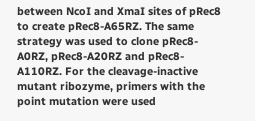between NcoI and XmaI sites of pRec8 to create pRec8-A65RZ. The same strategy was used to clone pRec8-A0RZ, pRec8-A20RZ and pRec8-A110RZ. For the cleavage-inactive mutant ribozyme, primers with the point mutation were used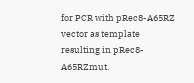for PCR with pRec8-A65RZ vector as template resulting in pRec8-A65RZmut.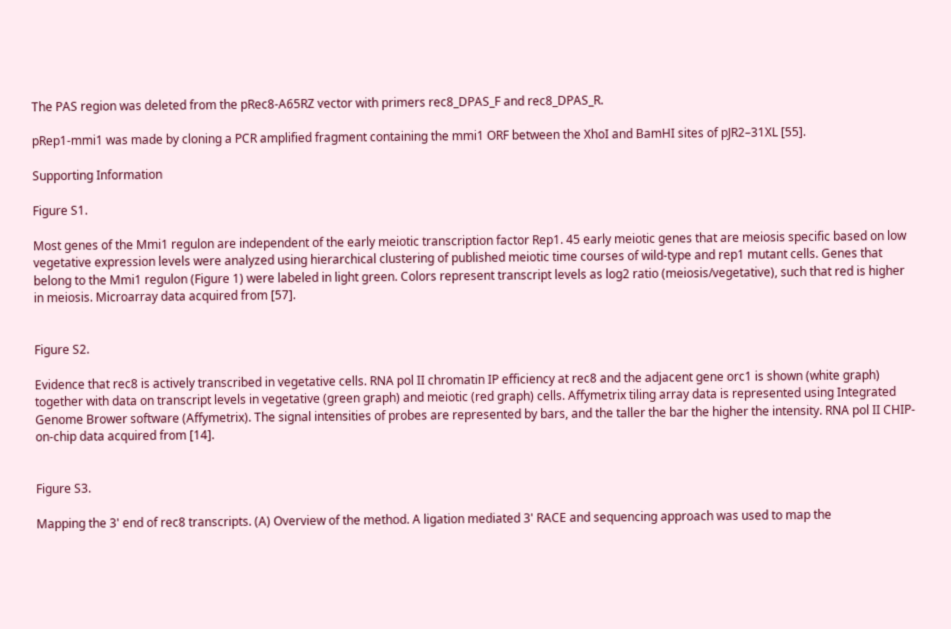The PAS region was deleted from the pRec8-A65RZ vector with primers rec8_DPAS_F and rec8_DPAS_R.

pRep1-mmi1 was made by cloning a PCR amplified fragment containing the mmi1 ORF between the XhoI and BamHI sites of pJR2–31XL [55].

Supporting Information

Figure S1.

Most genes of the Mmi1 regulon are independent of the early meiotic transcription factor Rep1. 45 early meiotic genes that are meiosis specific based on low vegetative expression levels were analyzed using hierarchical clustering of published meiotic time courses of wild-type and rep1 mutant cells. Genes that belong to the Mmi1 regulon (Figure 1) were labeled in light green. Colors represent transcript levels as log2 ratio (meiosis/vegetative), such that red is higher in meiosis. Microarray data acquired from [57].


Figure S2.

Evidence that rec8 is actively transcribed in vegetative cells. RNA pol II chromatin IP efficiency at rec8 and the adjacent gene orc1 is shown (white graph) together with data on transcript levels in vegetative (green graph) and meiotic (red graph) cells. Affymetrix tiling array data is represented using Integrated Genome Brower software (Affymetrix). The signal intensities of probes are represented by bars, and the taller the bar the higher the intensity. RNA pol II CHIP-on-chip data acquired from [14].


Figure S3.

Mapping the 3' end of rec8 transcripts. (A) Overview of the method. A ligation mediated 3' RACE and sequencing approach was used to map the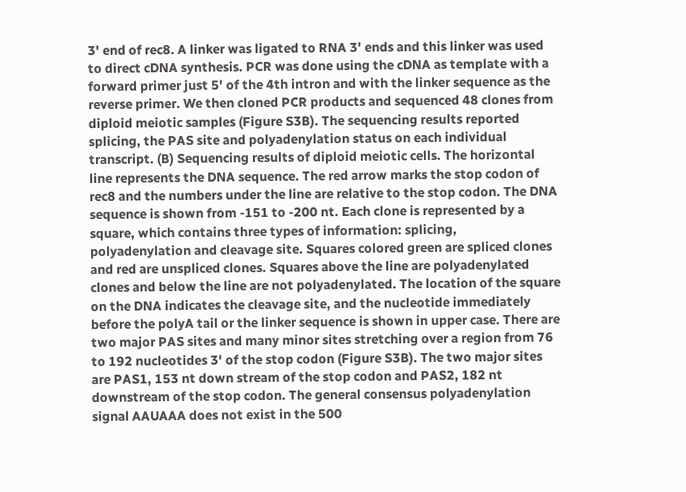3' end of rec8. A linker was ligated to RNA 3' ends and this linker was used to direct cDNA synthesis. PCR was done using the cDNA as template with a forward primer just 5' of the 4th intron and with the linker sequence as the reverse primer. We then cloned PCR products and sequenced 48 clones from diploid meiotic samples (Figure S3B). The sequencing results reported splicing, the PAS site and polyadenylation status on each individual transcript. (B) Sequencing results of diploid meiotic cells. The horizontal line represents the DNA sequence. The red arrow marks the stop codon of rec8 and the numbers under the line are relative to the stop codon. The DNA sequence is shown from -151 to -200 nt. Each clone is represented by a square, which contains three types of information: splicing, polyadenylation and cleavage site. Squares colored green are spliced clones and red are unspliced clones. Squares above the line are polyadenylated clones and below the line are not polyadenylated. The location of the square on the DNA indicates the cleavage site, and the nucleotide immediately before the polyA tail or the linker sequence is shown in upper case. There are two major PAS sites and many minor sites stretching over a region from 76 to 192 nucleotides 3' of the stop codon (Figure S3B). The two major sites are PAS1, 153 nt down stream of the stop codon and PAS2, 182 nt downstream of the stop codon. The general consensus polyadenylation signal AAUAAA does not exist in the 500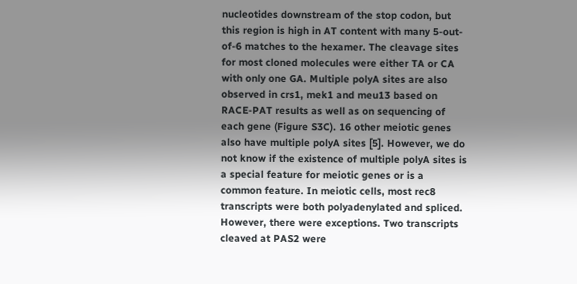nucleotides downstream of the stop codon, but this region is high in AT content with many 5-out-of-6 matches to the hexamer. The cleavage sites for most cloned molecules were either TA or CA with only one GA. Multiple polyA sites are also observed in crs1, mek1 and meu13 based on RACE-PAT results as well as on sequencing of each gene (Figure S3C). 16 other meiotic genes also have multiple polyA sites [5]. However, we do not know if the existence of multiple polyA sites is a special feature for meiotic genes or is a common feature. In meiotic cells, most rec8 transcripts were both polyadenylated and spliced. However, there were exceptions. Two transcripts cleaved at PAS2 were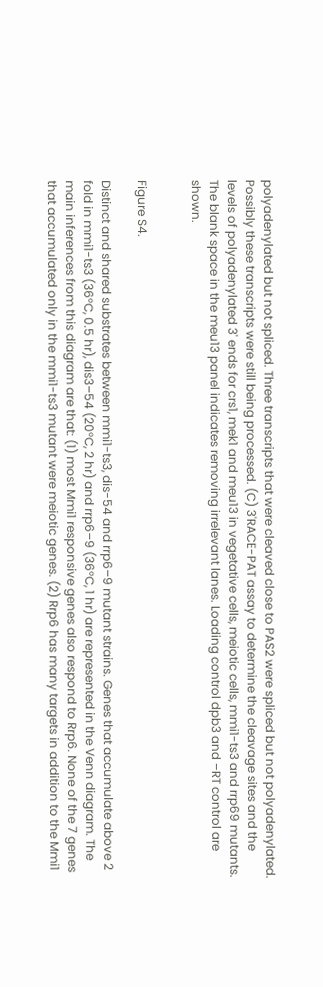polyadenylated but not spliced. Three transcripts that were cleaved close to PAS2 were spliced but not polyadenylated. Possibly these transcripts were still being processed. (C) 3'RACE-PAT assay to determine the cleavage sites and the levels of polyadenylated 3' ends for crs1, mek1 and meu13 in vegetative cells, meiotic cells, mmi1-ts3 and rrp69 mutants. The blank space in the meu13 panel indicates removing irrelevant lanes. Loading control dpb3 and –RT control are shown.


Figure S4.

Distinct and shared substrates between mmi1-ts3, dis-54 and rrp6–9 mutant strains. Genes that accumulate above 2 fold in mmi1-ts3 (36°C, 0.5 hr), dis3–54 (20°C, 2 hr) and rrp6–9 (36°C, 1 hr) are represented in the Venn diagram. The main inferences from this diagram are that: (1) most Mmi1 responsive genes also respond to Rrp6. None of the 7 genes that accumulated only in the mmi1-ts3 mutant were meiotic genes. (2) Rrp6 has many targets in addition to the Mmi1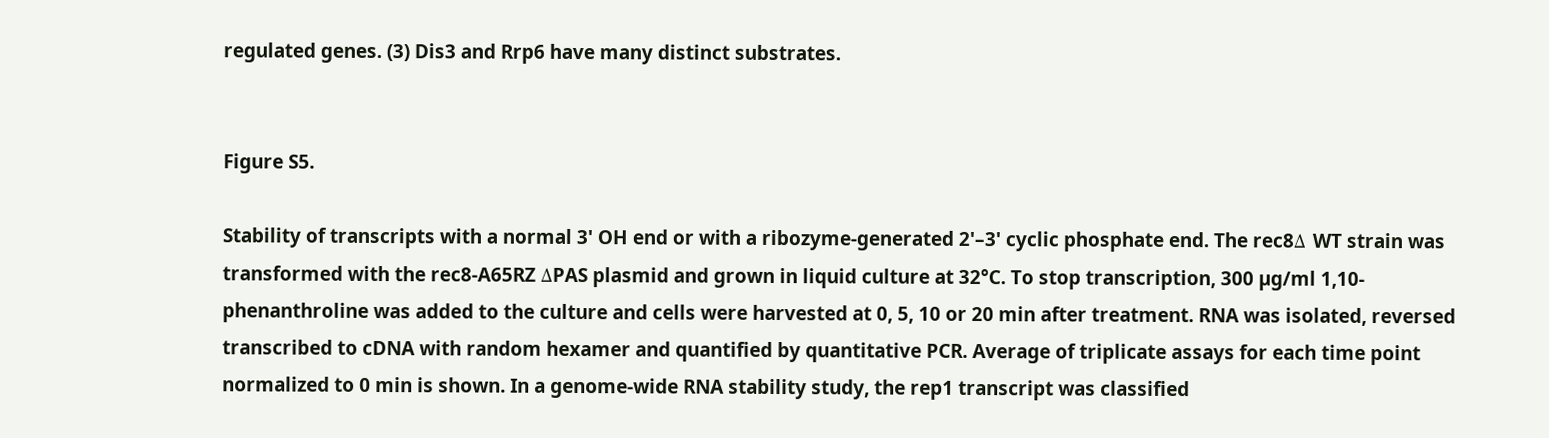regulated genes. (3) Dis3 and Rrp6 have many distinct substrates.


Figure S5.

Stability of transcripts with a normal 3' OH end or with a ribozyme-generated 2'–3' cyclic phosphate end. The rec8Δ WT strain was transformed with the rec8-A65RZ ΔPAS plasmid and grown in liquid culture at 32°C. To stop transcription, 300 µg/ml 1,10-phenanthroline was added to the culture and cells were harvested at 0, 5, 10 or 20 min after treatment. RNA was isolated, reversed transcribed to cDNA with random hexamer and quantified by quantitative PCR. Average of triplicate assays for each time point normalized to 0 min is shown. In a genome-wide RNA stability study, the rep1 transcript was classified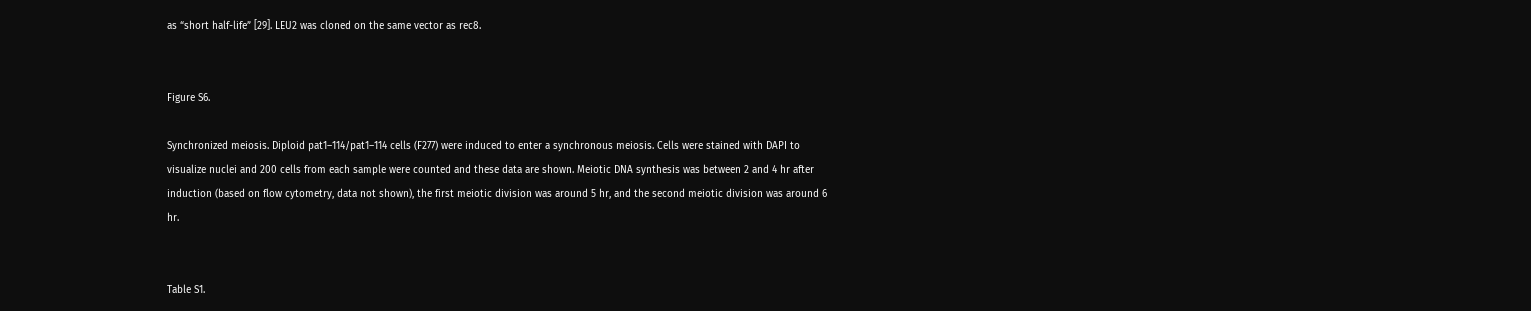as “short half-life” [29]. LEU2 was cloned on the same vector as rec8.


Figure S6.

Synchronized meiosis. Diploid pat1–114/pat1–114 cells (F277) were induced to enter a synchronous meiosis. Cells were stained with DAPI to visualize nuclei and 200 cells from each sample were counted and these data are shown. Meiotic DNA synthesis was between 2 and 4 hr after induction (based on flow cytometry, data not shown), the first meiotic division was around 5 hr, and the second meiotic division was around 6 hr.


Table S1.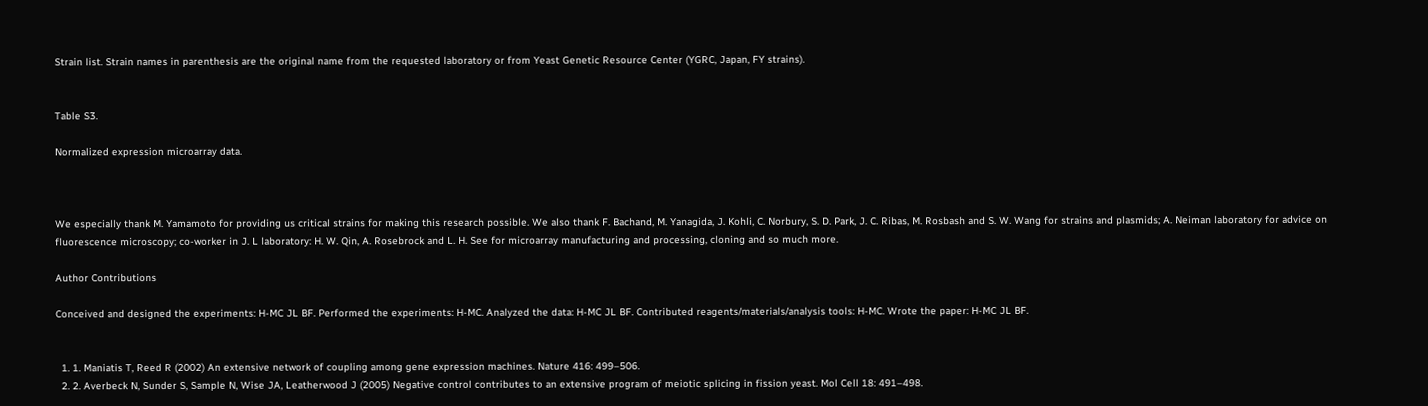Strain list. Strain names in parenthesis are the original name from the requested laboratory or from Yeast Genetic Resource Center (YGRC, Japan, FY strains).


Table S3.

Normalized expression microarray data.



We especially thank M. Yamamoto for providing us critical strains for making this research possible. We also thank F. Bachand, M. Yanagida, J. Kohli, C. Norbury, S. D. Park, J. C. Ribas, M. Rosbash and S. W. Wang for strains and plasmids; A. Neiman laboratory for advice on fluorescence microscopy; co-worker in J. L laboratory: H. W. Qin, A. Rosebrock and L. H. See for microarray manufacturing and processing, cloning and so much more.

Author Contributions

Conceived and designed the experiments: H-MC JL BF. Performed the experiments: H-MC. Analyzed the data: H-MC JL BF. Contributed reagents/materials/analysis tools: H-MC. Wrote the paper: H-MC JL BF.


  1. 1. Maniatis T, Reed R (2002) An extensive network of coupling among gene expression machines. Nature 416: 499–506.
  2. 2. Averbeck N, Sunder S, Sample N, Wise JA, Leatherwood J (2005) Negative control contributes to an extensive program of meiotic splicing in fission yeast. Mol Cell 18: 491–498.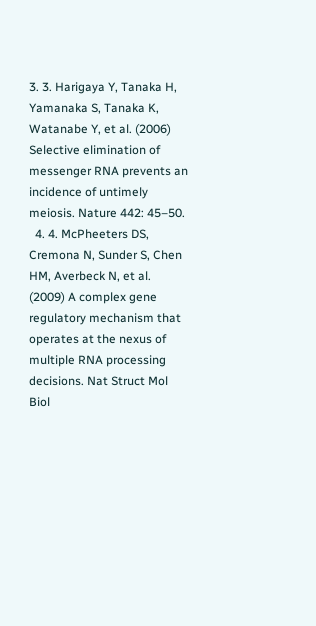3. 3. Harigaya Y, Tanaka H, Yamanaka S, Tanaka K, Watanabe Y, et al. (2006) Selective elimination of messenger RNA prevents an incidence of untimely meiosis. Nature 442: 45–50.
  4. 4. McPheeters DS, Cremona N, Sunder S, Chen HM, Averbeck N, et al. (2009) A complex gene regulatory mechanism that operates at the nexus of multiple RNA processing decisions. Nat Struct Mol Biol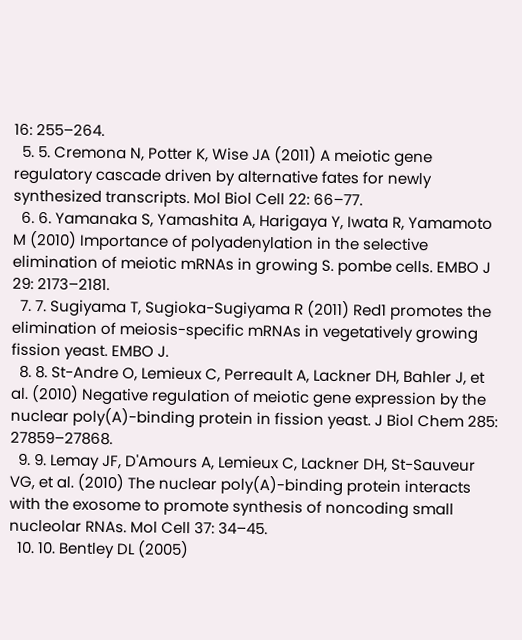16: 255–264.
  5. 5. Cremona N, Potter K, Wise JA (2011) A meiotic gene regulatory cascade driven by alternative fates for newly synthesized transcripts. Mol Biol Cell 22: 66–77.
  6. 6. Yamanaka S, Yamashita A, Harigaya Y, Iwata R, Yamamoto M (2010) Importance of polyadenylation in the selective elimination of meiotic mRNAs in growing S. pombe cells. EMBO J 29: 2173–2181.
  7. 7. Sugiyama T, Sugioka-Sugiyama R (2011) Red1 promotes the elimination of meiosis-specific mRNAs in vegetatively growing fission yeast. EMBO J.
  8. 8. St-Andre O, Lemieux C, Perreault A, Lackner DH, Bahler J, et al. (2010) Negative regulation of meiotic gene expression by the nuclear poly(A)-binding protein in fission yeast. J Biol Chem 285: 27859–27868.
  9. 9. Lemay JF, D'Amours A, Lemieux C, Lackner DH, St-Sauveur VG, et al. (2010) The nuclear poly(A)-binding protein interacts with the exosome to promote synthesis of noncoding small nucleolar RNAs. Mol Cell 37: 34–45.
  10. 10. Bentley DL (2005)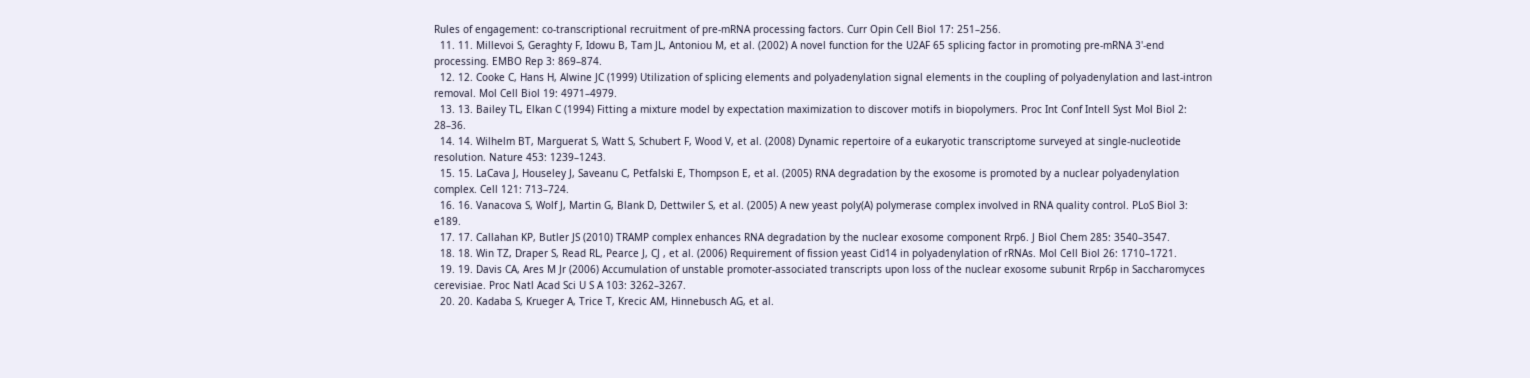Rules of engagement: co-transcriptional recruitment of pre-mRNA processing factors. Curr Opin Cell Biol 17: 251–256.
  11. 11. Millevoi S, Geraghty F, Idowu B, Tam JL, Antoniou M, et al. (2002) A novel function for the U2AF 65 splicing factor in promoting pre-mRNA 3'-end processing. EMBO Rep 3: 869–874.
  12. 12. Cooke C, Hans H, Alwine JC (1999) Utilization of splicing elements and polyadenylation signal elements in the coupling of polyadenylation and last-intron removal. Mol Cell Biol 19: 4971–4979.
  13. 13. Bailey TL, Elkan C (1994) Fitting a mixture model by expectation maximization to discover motifs in biopolymers. Proc Int Conf Intell Syst Mol Biol 2: 28–36.
  14. 14. Wilhelm BT, Marguerat S, Watt S, Schubert F, Wood V, et al. (2008) Dynamic repertoire of a eukaryotic transcriptome surveyed at single-nucleotide resolution. Nature 453: 1239–1243.
  15. 15. LaCava J, Houseley J, Saveanu C, Petfalski E, Thompson E, et al. (2005) RNA degradation by the exosome is promoted by a nuclear polyadenylation complex. Cell 121: 713–724.
  16. 16. Vanacova S, Wolf J, Martin G, Blank D, Dettwiler S, et al. (2005) A new yeast poly(A) polymerase complex involved in RNA quality control. PLoS Biol 3: e189.
  17. 17. Callahan KP, Butler JS (2010) TRAMP complex enhances RNA degradation by the nuclear exosome component Rrp6. J Biol Chem 285: 3540–3547.
  18. 18. Win TZ, Draper S, Read RL, Pearce J, CJ , et al. (2006) Requirement of fission yeast Cid14 in polyadenylation of rRNAs. Mol Cell Biol 26: 1710–1721.
  19. 19. Davis CA, Ares M Jr (2006) Accumulation of unstable promoter-associated transcripts upon loss of the nuclear exosome subunit Rrp6p in Saccharomyces cerevisiae. Proc Natl Acad Sci U S A 103: 3262–3267.
  20. 20. Kadaba S, Krueger A, Trice T, Krecic AM, Hinnebusch AG, et al.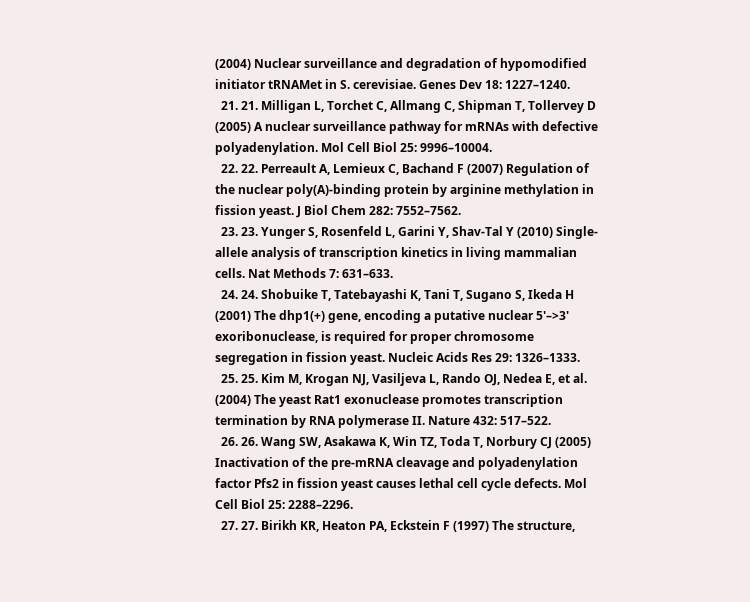(2004) Nuclear surveillance and degradation of hypomodified initiator tRNAMet in S. cerevisiae. Genes Dev 18: 1227–1240.
  21. 21. Milligan L, Torchet C, Allmang C, Shipman T, Tollervey D (2005) A nuclear surveillance pathway for mRNAs with defective polyadenylation. Mol Cell Biol 25: 9996–10004.
  22. 22. Perreault A, Lemieux C, Bachand F (2007) Regulation of the nuclear poly(A)-binding protein by arginine methylation in fission yeast. J Biol Chem 282: 7552–7562.
  23. 23. Yunger S, Rosenfeld L, Garini Y, Shav-Tal Y (2010) Single-allele analysis of transcription kinetics in living mammalian cells. Nat Methods 7: 631–633.
  24. 24. Shobuike T, Tatebayashi K, Tani T, Sugano S, Ikeda H (2001) The dhp1(+) gene, encoding a putative nuclear 5'–>3' exoribonuclease, is required for proper chromosome segregation in fission yeast. Nucleic Acids Res 29: 1326–1333.
  25. 25. Kim M, Krogan NJ, Vasiljeva L, Rando OJ, Nedea E, et al. (2004) The yeast Rat1 exonuclease promotes transcription termination by RNA polymerase II. Nature 432: 517–522.
  26. 26. Wang SW, Asakawa K, Win TZ, Toda T, Norbury CJ (2005) Inactivation of the pre-mRNA cleavage and polyadenylation factor Pfs2 in fission yeast causes lethal cell cycle defects. Mol Cell Biol 25: 2288–2296.
  27. 27. Birikh KR, Heaton PA, Eckstein F (1997) The structure,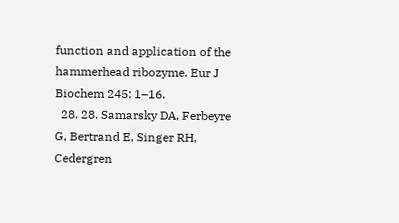function and application of the hammerhead ribozyme. Eur J Biochem 245: 1–16.
  28. 28. Samarsky DA, Ferbeyre G, Bertrand E, Singer RH, Cedergren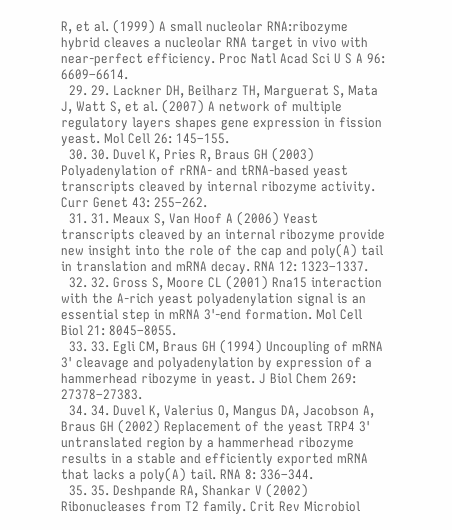R, et al. (1999) A small nucleolar RNA:ribozyme hybrid cleaves a nucleolar RNA target in vivo with near-perfect efficiency. Proc Natl Acad Sci U S A 96: 6609–6614.
  29. 29. Lackner DH, Beilharz TH, Marguerat S, Mata J, Watt S, et al. (2007) A network of multiple regulatory layers shapes gene expression in fission yeast. Mol Cell 26: 145–155.
  30. 30. Duvel K, Pries R, Braus GH (2003) Polyadenylation of rRNA- and tRNA-based yeast transcripts cleaved by internal ribozyme activity. Curr Genet 43: 255–262.
  31. 31. Meaux S, Van Hoof A (2006) Yeast transcripts cleaved by an internal ribozyme provide new insight into the role of the cap and poly(A) tail in translation and mRNA decay. RNA 12: 1323–1337.
  32. 32. Gross S, Moore CL (2001) Rna15 interaction with the A-rich yeast polyadenylation signal is an essential step in mRNA 3'-end formation. Mol Cell Biol 21: 8045–8055.
  33. 33. Egli CM, Braus GH (1994) Uncoupling of mRNA 3' cleavage and polyadenylation by expression of a hammerhead ribozyme in yeast. J Biol Chem 269: 27378–27383.
  34. 34. Duvel K, Valerius O, Mangus DA, Jacobson A, Braus GH (2002) Replacement of the yeast TRP4 3' untranslated region by a hammerhead ribozyme results in a stable and efficiently exported mRNA that lacks a poly(A) tail. RNA 8: 336–344.
  35. 35. Deshpande RA, Shankar V (2002) Ribonucleases from T2 family. Crit Rev Microbiol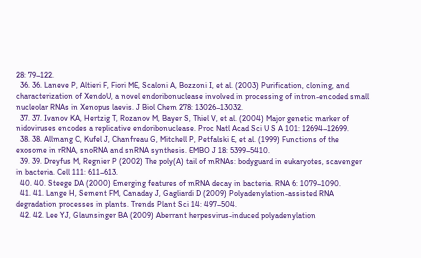28: 79–122.
  36. 36. Laneve P, Altieri F, Fiori ME, Scaloni A, Bozzoni I, et al. (2003) Purification, cloning, and characterization of XendoU, a novel endoribonuclease involved in processing of intron-encoded small nucleolar RNAs in Xenopus laevis. J Biol Chem 278: 13026–13032.
  37. 37. Ivanov KA, Hertzig T, Rozanov M, Bayer S, Thiel V, et al. (2004) Major genetic marker of nidoviruses encodes a replicative endoribonuclease. Proc Natl Acad Sci U S A 101: 12694–12699.
  38. 38. Allmang C, Kufel J, Chanfreau G, Mitchell P, Petfalski E, et al. (1999) Functions of the exosome in rRNA, snoRNA and snRNA synthesis. EMBO J 18: 5399–5410.
  39. 39. Dreyfus M, Regnier P (2002) The poly(A) tail of mRNAs: bodyguard in eukaryotes, scavenger in bacteria. Cell 111: 611–613.
  40. 40. Steege DA (2000) Emerging features of mRNA decay in bacteria. RNA 6: 1079–1090.
  41. 41. Lange H, Sement FM, Canaday J, Gagliardi D (2009) Polyadenylation-assisted RNA degradation processes in plants. Trends Plant Sci 14: 497–504.
  42. 42. Lee YJ, Glaunsinger BA (2009) Aberrant herpesvirus-induced polyadenylation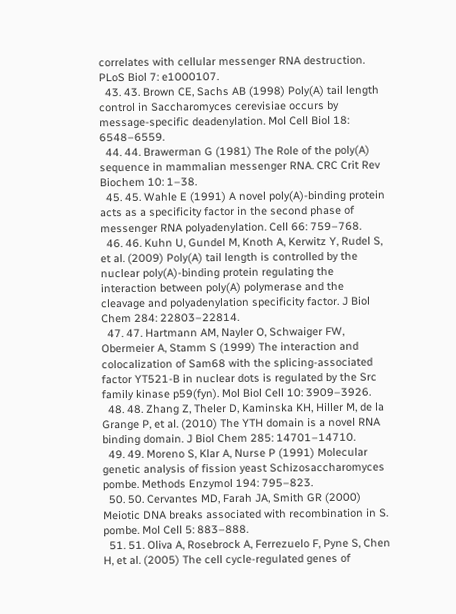correlates with cellular messenger RNA destruction. PLoS Biol 7: e1000107.
  43. 43. Brown CE, Sachs AB (1998) Poly(A) tail length control in Saccharomyces cerevisiae occurs by message-specific deadenylation. Mol Cell Biol 18: 6548–6559.
  44. 44. Brawerman G (1981) The Role of the poly(A) sequence in mammalian messenger RNA. CRC Crit Rev Biochem 10: 1–38.
  45. 45. Wahle E (1991) A novel poly(A)-binding protein acts as a specificity factor in the second phase of messenger RNA polyadenylation. Cell 66: 759–768.
  46. 46. Kuhn U, Gundel M, Knoth A, Kerwitz Y, Rudel S, et al. (2009) Poly(A) tail length is controlled by the nuclear poly(A)-binding protein regulating the interaction between poly(A) polymerase and the cleavage and polyadenylation specificity factor. J Biol Chem 284: 22803–22814.
  47. 47. Hartmann AM, Nayler O, Schwaiger FW, Obermeier A, Stamm S (1999) The interaction and colocalization of Sam68 with the splicing-associated factor YT521-B in nuclear dots is regulated by the Src family kinase p59(fyn). Mol Biol Cell 10: 3909–3926.
  48. 48. Zhang Z, Theler D, Kaminska KH, Hiller M, de la Grange P, et al. (2010) The YTH domain is a novel RNA binding domain. J Biol Chem 285: 14701–14710.
  49. 49. Moreno S, Klar A, Nurse P (1991) Molecular genetic analysis of fission yeast Schizosaccharomyces pombe. Methods Enzymol 194: 795–823.
  50. 50. Cervantes MD, Farah JA, Smith GR (2000) Meiotic DNA breaks associated with recombination in S. pombe. Mol Cell 5: 883–888.
  51. 51. Oliva A, Rosebrock A, Ferrezuelo F, Pyne S, Chen H, et al. (2005) The cell cycle-regulated genes of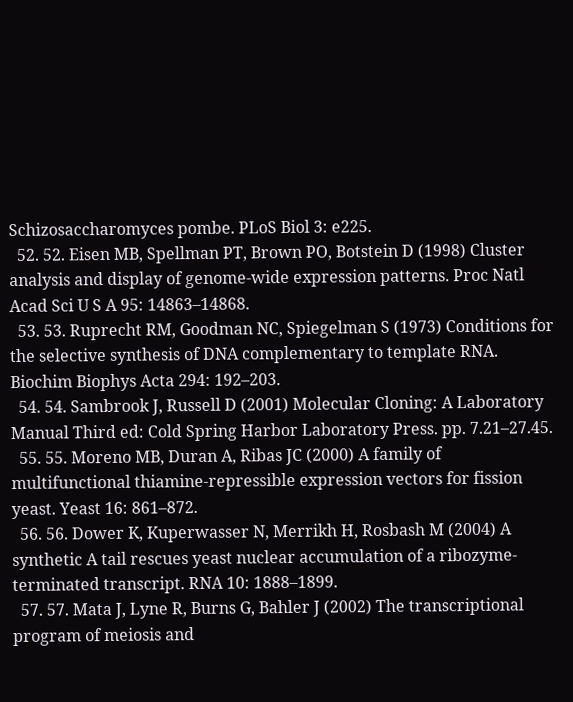Schizosaccharomyces pombe. PLoS Biol 3: e225.
  52. 52. Eisen MB, Spellman PT, Brown PO, Botstein D (1998) Cluster analysis and display of genome-wide expression patterns. Proc Natl Acad Sci U S A 95: 14863–14868.
  53. 53. Ruprecht RM, Goodman NC, Spiegelman S (1973) Conditions for the selective synthesis of DNA complementary to template RNA. Biochim Biophys Acta 294: 192–203.
  54. 54. Sambrook J, Russell D (2001) Molecular Cloning: A Laboratory Manual Third ed: Cold Spring Harbor Laboratory Press. pp. 7.21–27.45.
  55. 55. Moreno MB, Duran A, Ribas JC (2000) A family of multifunctional thiamine-repressible expression vectors for fission yeast. Yeast 16: 861–872.
  56. 56. Dower K, Kuperwasser N, Merrikh H, Rosbash M (2004) A synthetic A tail rescues yeast nuclear accumulation of a ribozyme-terminated transcript. RNA 10: 1888–1899.
  57. 57. Mata J, Lyne R, Burns G, Bahler J (2002) The transcriptional program of meiosis and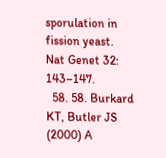sporulation in fission yeast. Nat Genet 32: 143–147.
  58. 58. Burkard KT, Butler JS (2000) A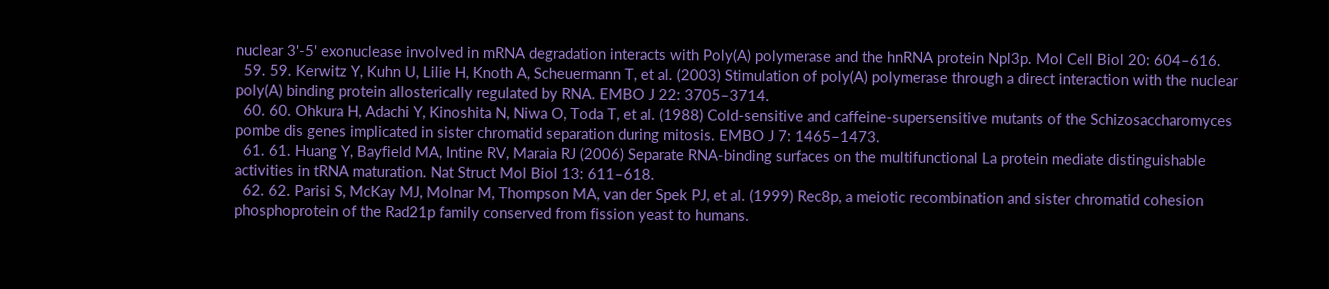nuclear 3'-5' exonuclease involved in mRNA degradation interacts with Poly(A) polymerase and the hnRNA protein Npl3p. Mol Cell Biol 20: 604–616.
  59. 59. Kerwitz Y, Kuhn U, Lilie H, Knoth A, Scheuermann T, et al. (2003) Stimulation of poly(A) polymerase through a direct interaction with the nuclear poly(A) binding protein allosterically regulated by RNA. EMBO J 22: 3705–3714.
  60. 60. Ohkura H, Adachi Y, Kinoshita N, Niwa O, Toda T, et al. (1988) Cold-sensitive and caffeine-supersensitive mutants of the Schizosaccharomyces pombe dis genes implicated in sister chromatid separation during mitosis. EMBO J 7: 1465–1473.
  61. 61. Huang Y, Bayfield MA, Intine RV, Maraia RJ (2006) Separate RNA-binding surfaces on the multifunctional La protein mediate distinguishable activities in tRNA maturation. Nat Struct Mol Biol 13: 611–618.
  62. 62. Parisi S, McKay MJ, Molnar M, Thompson MA, van der Spek PJ, et al. (1999) Rec8p, a meiotic recombination and sister chromatid cohesion phosphoprotein of the Rad21p family conserved from fission yeast to humans.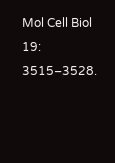Mol Cell Biol 19: 3515–3528.